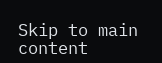Skip to main content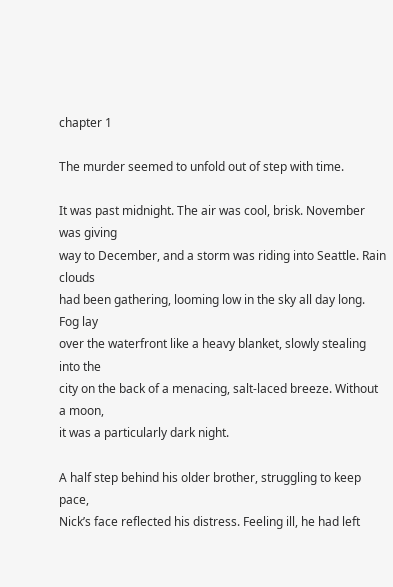chapter 1

The murder seemed to unfold out of step with time.

It was past midnight. The air was cool, brisk. November was giving
way to December, and a storm was riding into Seattle. Rain clouds
had been gathering, looming low in the sky all day long. Fog lay
over the waterfront like a heavy blanket, slowly stealing into the
city on the back of a menacing, salt-laced breeze. Without a moon,
it was a particularly dark night.

A half step behind his older brother, struggling to keep pace,
Nick’s face reflected his distress. Feeling ill, he had left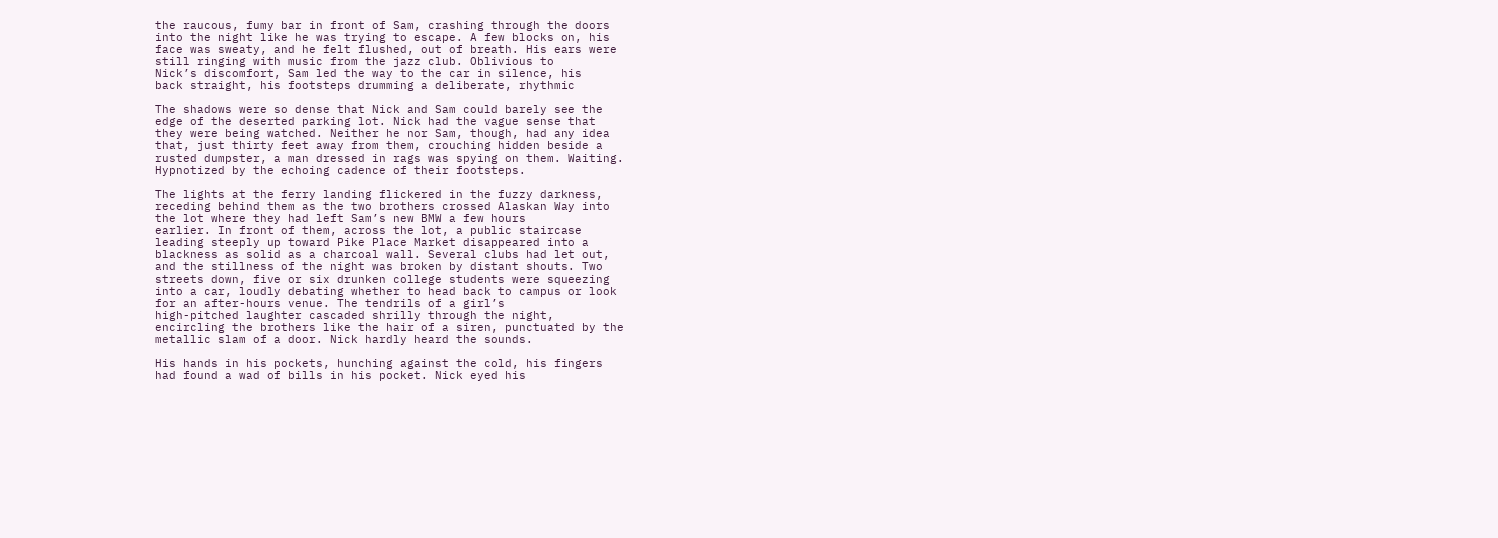the raucous, fumy bar in front of Sam, crashing through the doors
into the night like he was trying to escape. A few blocks on, his
face was sweaty, and he felt flushed, out of breath. His ears were
still ringing with music from the jazz club. Oblivious to
Nick’s discomfort, Sam led the way to the car in silence, his
back straight, his footsteps drumming a deliberate, rhythmic

The shadows were so dense that Nick and Sam could barely see the
edge of the deserted parking lot. Nick had the vague sense that
they were being watched. Neither he nor Sam, though, had any idea
that, just thirty feet away from them, crouching hidden beside a
rusted dumpster, a man dressed in rags was spying on them. Waiting.
Hypnotized by the echoing cadence of their footsteps.

The lights at the ferry landing flickered in the fuzzy darkness,
receding behind them as the two brothers crossed Alaskan Way into
the lot where they had left Sam’s new BMW a few hours
earlier. In front of them, across the lot, a public staircase
leading steeply up toward Pike Place Market disappeared into a
blackness as solid as a charcoal wall. Several clubs had let out,
and the stillness of the night was broken by distant shouts. Two
streets down, five or six drunken college students were squeezing
into a car, loudly debating whether to head back to campus or look
for an after-hours venue. The tendrils of a girl’s
high-pitched laughter cascaded shrilly through the night,
encircling the brothers like the hair of a siren, punctuated by the
metallic slam of a door. Nick hardly heard the sounds.

His hands in his pockets, hunching against the cold, his fingers
had found a wad of bills in his pocket. Nick eyed his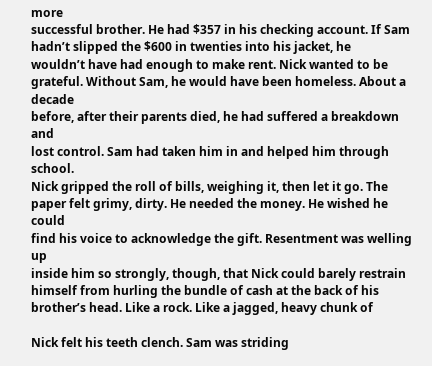more
successful brother. He had $357 in his checking account. If Sam
hadn’t slipped the $600 in twenties into his jacket, he
wouldn’t have had enough to make rent. Nick wanted to be
grateful. Without Sam, he would have been homeless. About a decade
before, after their parents died, he had suffered a breakdown and
lost control. Sam had taken him in and helped him through school.
Nick gripped the roll of bills, weighing it, then let it go. The
paper felt grimy, dirty. He needed the money. He wished he could
find his voice to acknowledge the gift. Resentment was welling up
inside him so strongly, though, that Nick could barely restrain
himself from hurling the bundle of cash at the back of his
brother’s head. Like a rock. Like a jagged, heavy chunk of

Nick felt his teeth clench. Sam was striding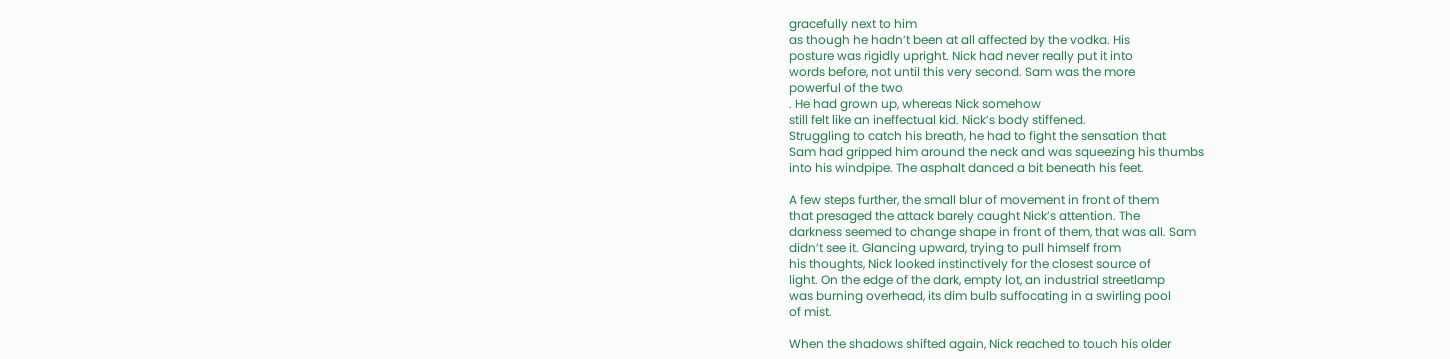gracefully next to him
as though he hadn’t been at all affected by the vodka. His
posture was rigidly upright. Nick had never really put it into
words before, not until this very second. Sam was the more
powerful of the two
. He had grown up, whereas Nick somehow
still felt like an ineffectual kid. Nick’s body stiffened.
Struggling to catch his breath, he had to fight the sensation that
Sam had gripped him around the neck and was squeezing his thumbs
into his windpipe. The asphalt danced a bit beneath his feet.

A few steps further, the small blur of movement in front of them
that presaged the attack barely caught Nick’s attention. The
darkness seemed to change shape in front of them, that was all. Sam
didn’t see it. Glancing upward, trying to pull himself from
his thoughts, Nick looked instinctively for the closest source of
light. On the edge of the dark, empty lot, an industrial streetlamp
was burning overhead, its dim bulb suffocating in a swirling pool
of mist.

When the shadows shifted again, Nick reached to touch his older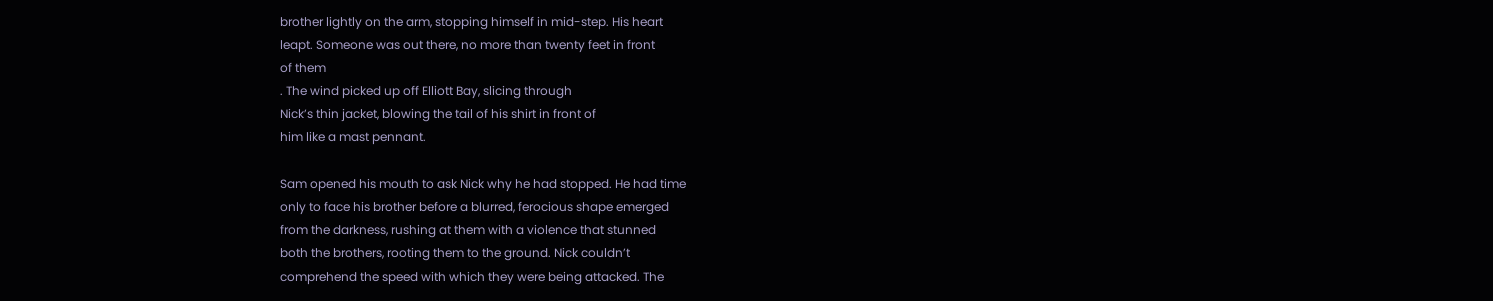brother lightly on the arm, stopping himself in mid-step. His heart
leapt. Someone was out there, no more than twenty feet in front
of them
. The wind picked up off Elliott Bay, slicing through
Nick’s thin jacket, blowing the tail of his shirt in front of
him like a mast pennant.

Sam opened his mouth to ask Nick why he had stopped. He had time
only to face his brother before a blurred, ferocious shape emerged
from the darkness, rushing at them with a violence that stunned
both the brothers, rooting them to the ground. Nick couldn’t
comprehend the speed with which they were being attacked. The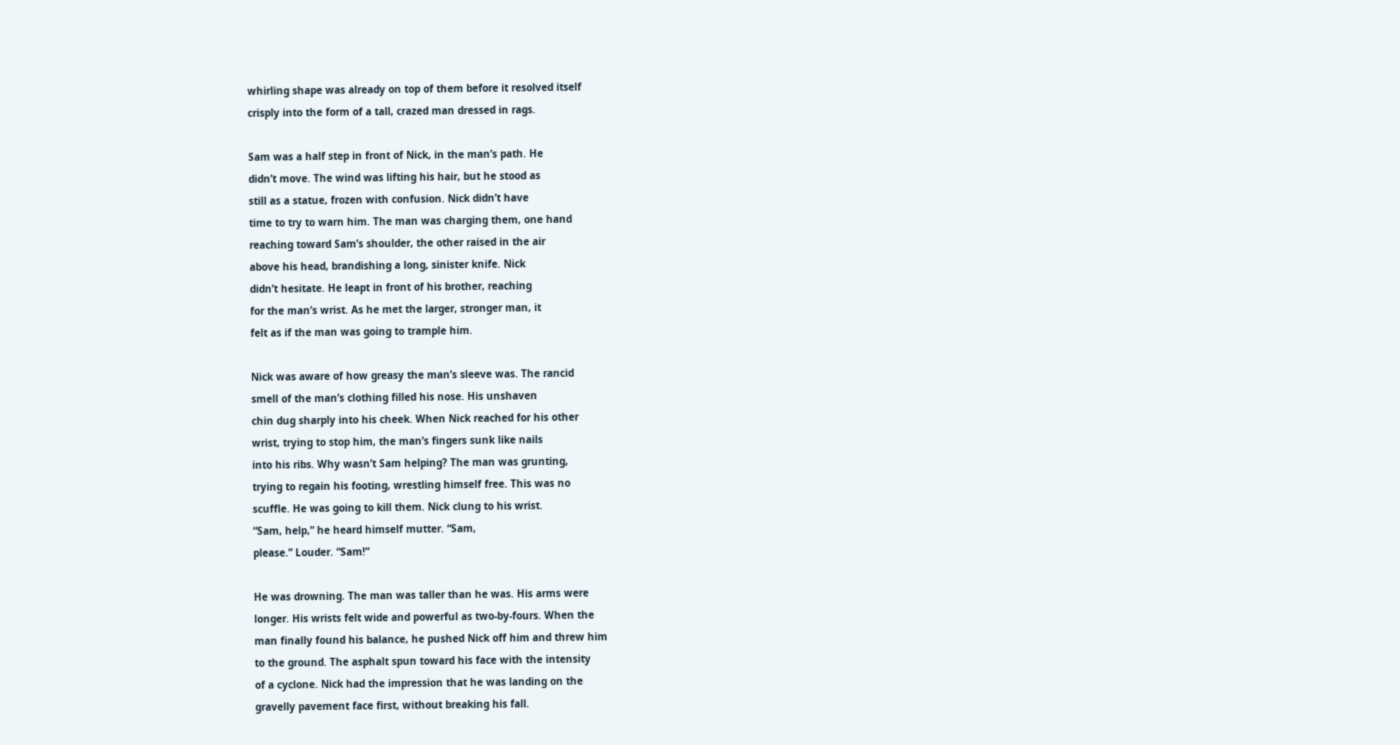whirling shape was already on top of them before it resolved itself
crisply into the form of a tall, crazed man dressed in rags.

Sam was a half step in front of Nick, in the man’s path. He
didn’t move. The wind was lifting his hair, but he stood as
still as a statue, frozen with confusion. Nick didn’t have
time to try to warn him. The man was charging them, one hand
reaching toward Sam’s shoulder, the other raised in the air
above his head, brandishing a long, sinister knife. Nick
didn’t hesitate. He leapt in front of his brother, reaching
for the man’s wrist. As he met the larger, stronger man, it
felt as if the man was going to trample him.

Nick was aware of how greasy the man’s sleeve was. The rancid
smell of the man’s clothing filled his nose. His unshaven
chin dug sharply into his cheek. When Nick reached for his other
wrist, trying to stop him, the man’s fingers sunk like nails
into his ribs. Why wasn’t Sam helping? The man was grunting,
trying to regain his footing, wrestling himself free. This was no
scuffle. He was going to kill them. Nick clung to his wrist.
“Sam, help,” he heard himself mutter. “Sam,
please.” Louder. “Sam!”

He was drowning. The man was taller than he was. His arms were
longer. His wrists felt wide and powerful as two-by-fours. When the
man finally found his balance, he pushed Nick off him and threw him
to the ground. The asphalt spun toward his face with the intensity
of a cyclone. Nick had the impression that he was landing on the
gravelly pavement face first, without breaking his fall.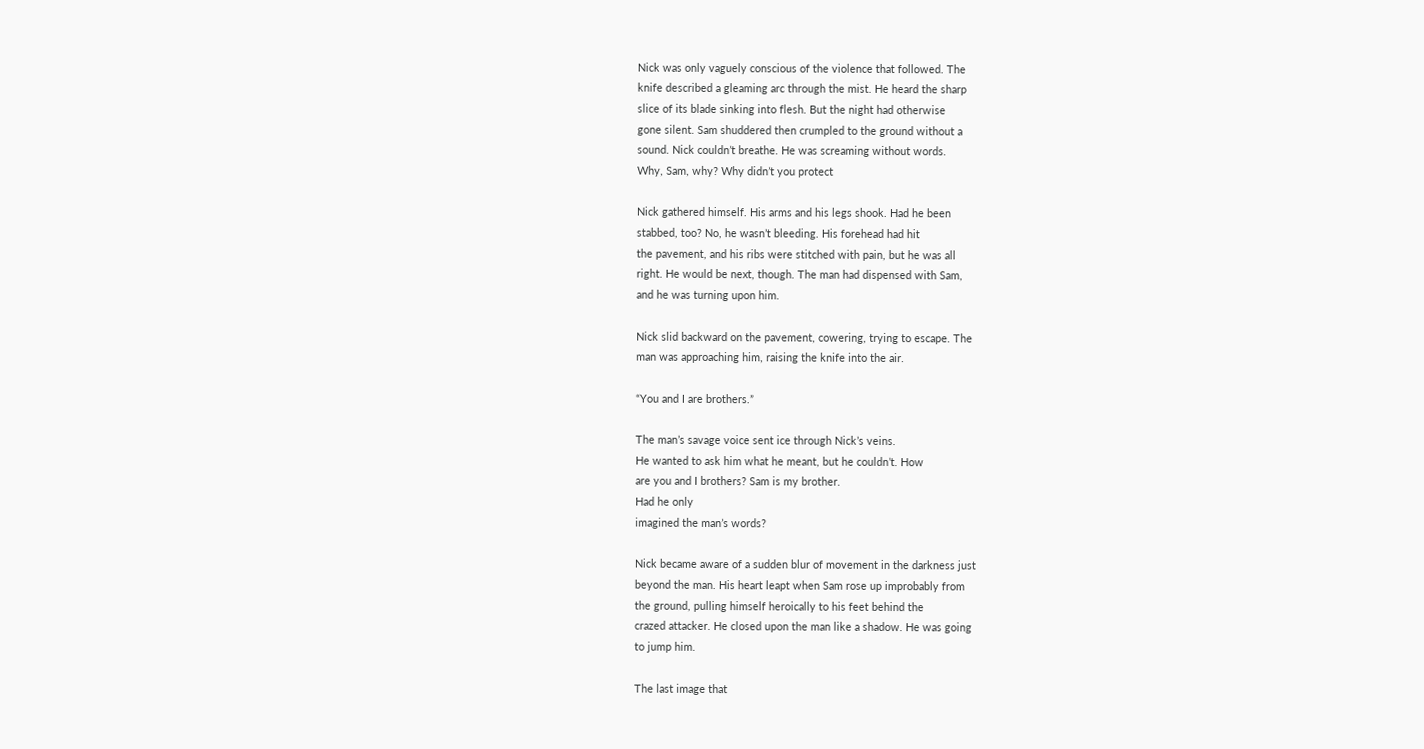Nick was only vaguely conscious of the violence that followed. The
knife described a gleaming arc through the mist. He heard the sharp
slice of its blade sinking into flesh. But the night had otherwise
gone silent. Sam shuddered then crumpled to the ground without a
sound. Nick couldn’t breathe. He was screaming without words.
Why, Sam, why? Why didn’t you protect

Nick gathered himself. His arms and his legs shook. Had he been
stabbed, too? No, he wasn’t bleeding. His forehead had hit
the pavement, and his ribs were stitched with pain, but he was all
right. He would be next, though. The man had dispensed with Sam,
and he was turning upon him.

Nick slid backward on the pavement, cowering, trying to escape. The
man was approaching him, raising the knife into the air.

“You and I are brothers.”

The man’s savage voice sent ice through Nick’s veins.
He wanted to ask him what he meant, but he couldn’t. How
are you and I brothers? Sam is my brother.
Had he only
imagined the man’s words?

Nick became aware of a sudden blur of movement in the darkness just
beyond the man. His heart leapt when Sam rose up improbably from
the ground, pulling himself heroically to his feet behind the
crazed attacker. He closed upon the man like a shadow. He was going
to jump him.

The last image that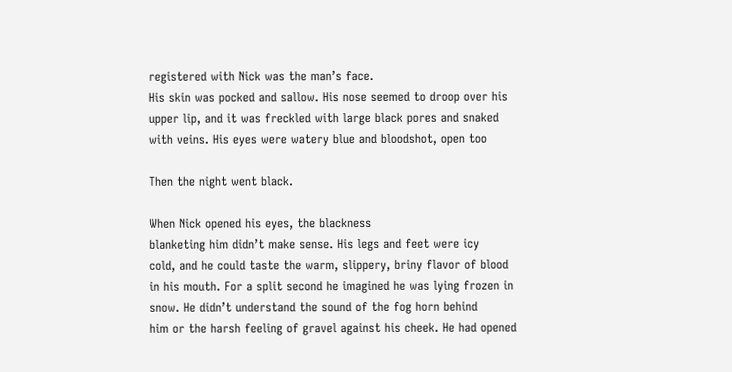registered with Nick was the man’s face.
His skin was pocked and sallow. His nose seemed to droop over his
upper lip, and it was freckled with large black pores and snaked
with veins. His eyes were watery blue and bloodshot, open too

Then the night went black.

When Nick opened his eyes, the blackness
blanketing him didn’t make sense. His legs and feet were icy
cold, and he could taste the warm, slippery, briny flavor of blood
in his mouth. For a split second he imagined he was lying frozen in
snow. He didn’t understand the sound of the fog horn behind
him or the harsh feeling of gravel against his cheek. He had opened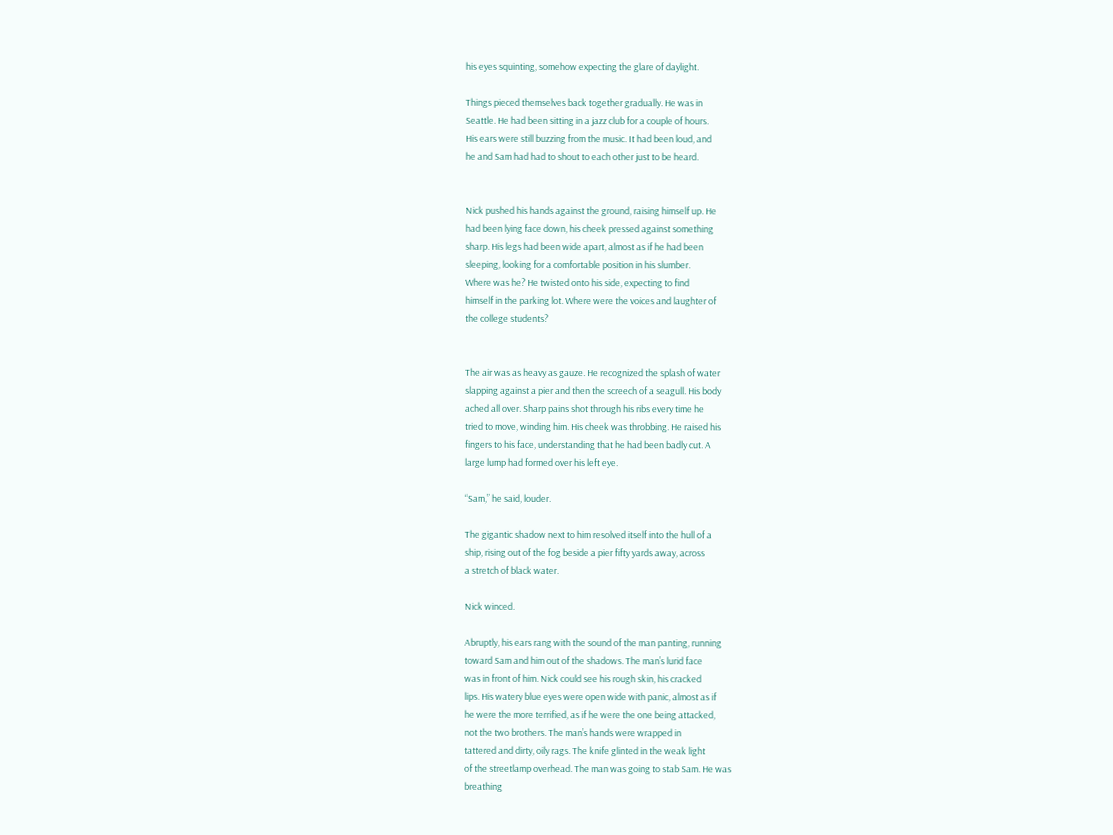his eyes squinting, somehow expecting the glare of daylight.

Things pieced themselves back together gradually. He was in
Seattle. He had been sitting in a jazz club for a couple of hours.
His ears were still buzzing from the music. It had been loud, and
he and Sam had had to shout to each other just to be heard.


Nick pushed his hands against the ground, raising himself up. He
had been lying face down, his cheek pressed against something
sharp. His legs had been wide apart, almost as if he had been
sleeping, looking for a comfortable position in his slumber.
Where was he? He twisted onto his side, expecting to find
himself in the parking lot. Where were the voices and laughter of
the college students?


The air was as heavy as gauze. He recognized the splash of water
slapping against a pier and then the screech of a seagull. His body
ached all over. Sharp pains shot through his ribs every time he
tried to move, winding him. His cheek was throbbing. He raised his
fingers to his face, understanding that he had been badly cut. A
large lump had formed over his left eye.

“Sam,” he said, louder.

The gigantic shadow next to him resolved itself into the hull of a
ship, rising out of the fog beside a pier fifty yards away, across
a stretch of black water.

Nick winced.

Abruptly, his ears rang with the sound of the man panting, running
toward Sam and him out of the shadows. The man’s lurid face
was in front of him. Nick could see his rough skin, his cracked
lips. His watery blue eyes were open wide with panic, almost as if
he were the more terrified, as if he were the one being attacked,
not the two brothers. The man’s hands were wrapped in
tattered and dirty, oily rags. The knife glinted in the weak light
of the streetlamp overhead. The man was going to stab Sam. He was
breathing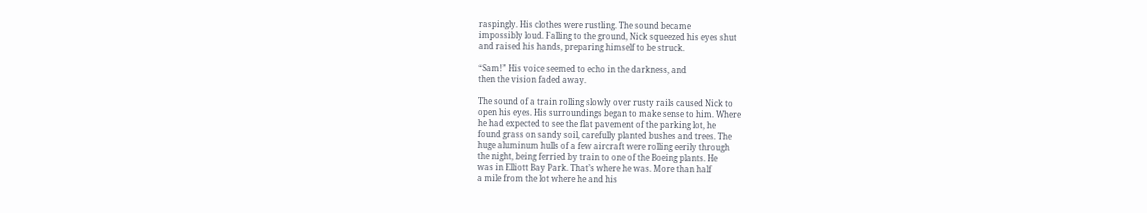raspingly. His clothes were rustling. The sound became
impossibly loud. Falling to the ground, Nick squeezed his eyes shut
and raised his hands, preparing himself to be struck.

“Sam!” His voice seemed to echo in the darkness, and
then the vision faded away.

The sound of a train rolling slowly over rusty rails caused Nick to
open his eyes. His surroundings began to make sense to him. Where
he had expected to see the flat pavement of the parking lot, he
found grass on sandy soil, carefully planted bushes and trees. The
huge aluminum hulls of a few aircraft were rolling eerily through
the night, being ferried by train to one of the Boeing plants. He
was in Elliott Bay Park. That’s where he was. More than half
a mile from the lot where he and his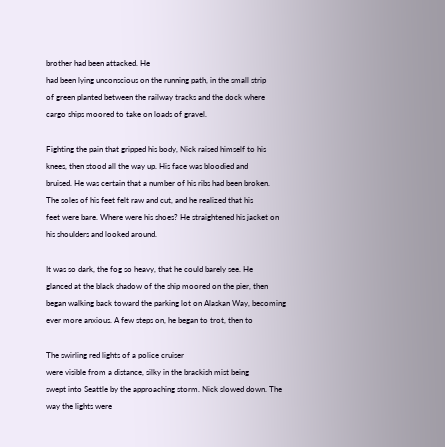brother had been attacked. He
had been lying unconscious on the running path, in the small strip
of green planted between the railway tracks and the dock where
cargo ships moored to take on loads of gravel.

Fighting the pain that gripped his body, Nick raised himself to his
knees, then stood all the way up. His face was bloodied and
bruised. He was certain that a number of his ribs had been broken.
The soles of his feet felt raw and cut, and he realized that his
feet were bare. Where were his shoes? He straightened his jacket on
his shoulders and looked around.

It was so dark, the fog so heavy, that he could barely see. He
glanced at the black shadow of the ship moored on the pier, then
began walking back toward the parking lot on Alaskan Way, becoming
ever more anxious. A few steps on, he began to trot, then to

The swirling red lights of a police cruiser
were visible from a distance, silky in the brackish mist being
swept into Seattle by the approaching storm. Nick slowed down. The
way the lights were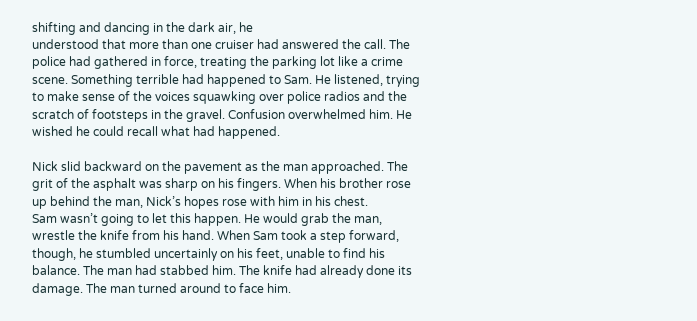shifting and dancing in the dark air, he
understood that more than one cruiser had answered the call. The
police had gathered in force, treating the parking lot like a crime
scene. Something terrible had happened to Sam. He listened, trying
to make sense of the voices squawking over police radios and the
scratch of footsteps in the gravel. Confusion overwhelmed him. He
wished he could recall what had happened.

Nick slid backward on the pavement as the man approached. The
grit of the asphalt was sharp on his fingers. When his brother rose
up behind the man, Nick’s hopes rose with him in his chest.
Sam wasn’t going to let this happen. He would grab the man,
wrestle the knife from his hand. When Sam took a step forward,
though, he stumbled uncertainly on his feet, unable to find his
balance. The man had stabbed him. The knife had already done its
damage. The man turned around to face him.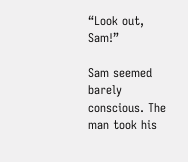“Look out, Sam!”

Sam seemed barely conscious. The man took his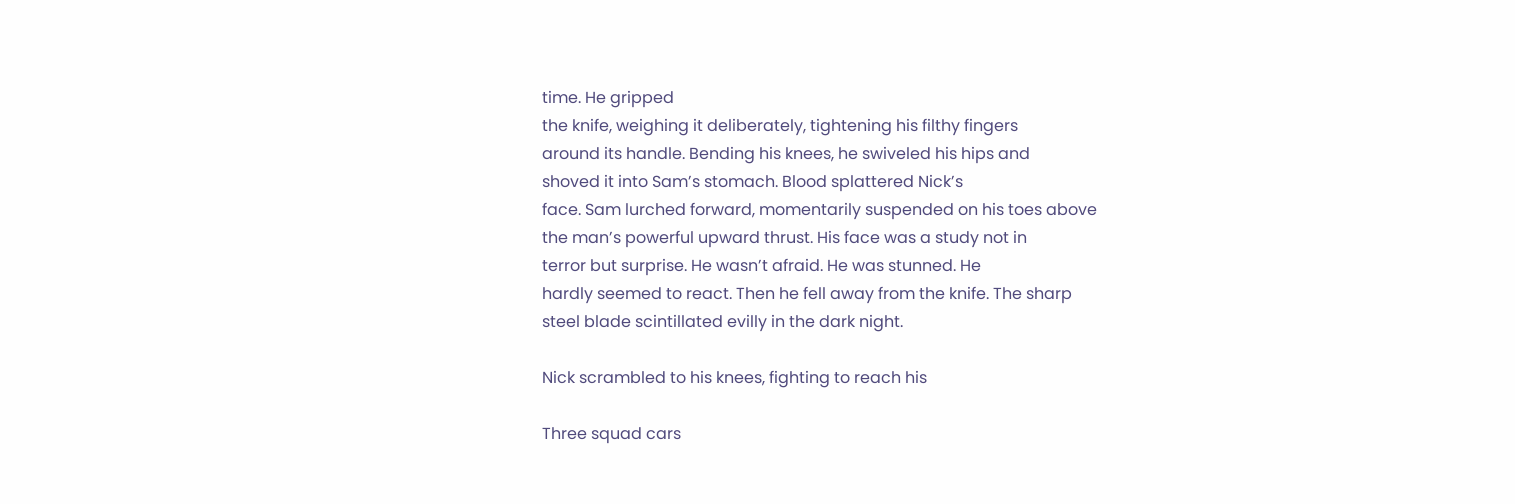time. He gripped
the knife, weighing it deliberately, tightening his filthy fingers
around its handle. Bending his knees, he swiveled his hips and
shoved it into Sam’s stomach. Blood splattered Nick’s
face. Sam lurched forward, momentarily suspended on his toes above
the man’s powerful upward thrust. His face was a study not in
terror but surprise. He wasn’t afraid. He was stunned. He
hardly seemed to react. Then he fell away from the knife. The sharp
steel blade scintillated evilly in the dark night.

Nick scrambled to his knees, fighting to reach his

Three squad cars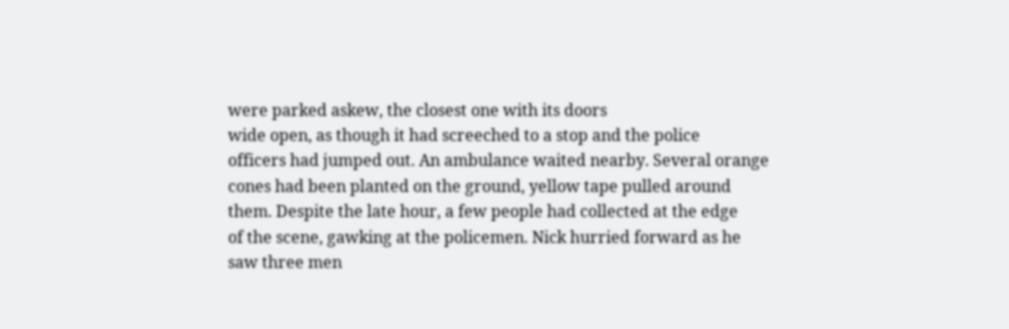were parked askew, the closest one with its doors
wide open, as though it had screeched to a stop and the police
officers had jumped out. An ambulance waited nearby. Several orange
cones had been planted on the ground, yellow tape pulled around
them. Despite the late hour, a few people had collected at the edge
of the scene, gawking at the policemen. Nick hurried forward as he
saw three men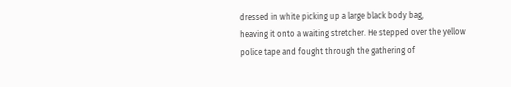dressed in white picking up a large black body bag,
heaving it onto a waiting stretcher. He stepped over the yellow
police tape and fought through the gathering of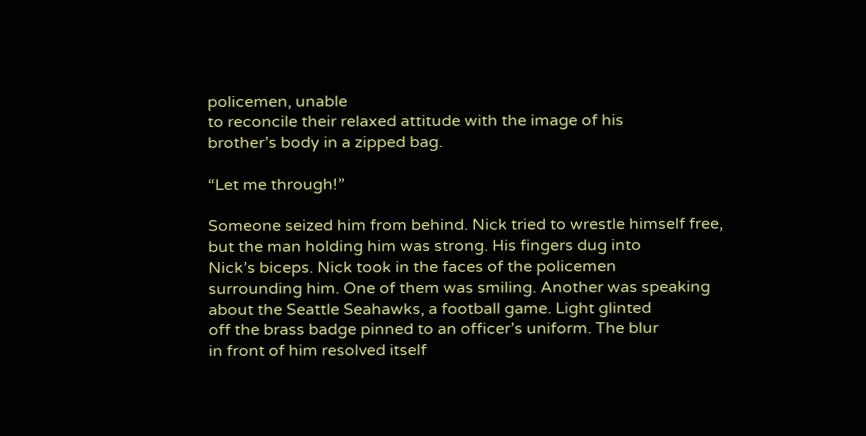policemen, unable
to reconcile their relaxed attitude with the image of his
brother’s body in a zipped bag.

“Let me through!”

Someone seized him from behind. Nick tried to wrestle himself free,
but the man holding him was strong. His fingers dug into
Nick’s biceps. Nick took in the faces of the policemen
surrounding him. One of them was smiling. Another was speaking
about the Seattle Seahawks, a football game. Light glinted
off the brass badge pinned to an officer’s uniform. The blur
in front of him resolved itself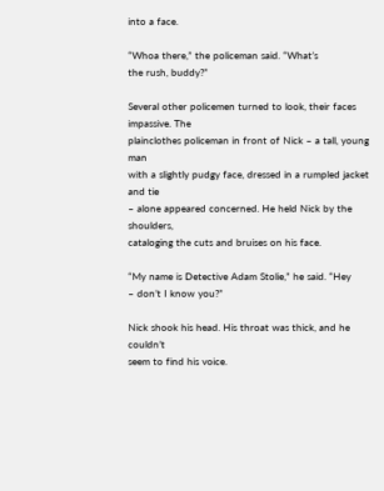into a face.

“Whoa there,” the policeman said. “What’s
the rush, buddy?”

Several other policemen turned to look, their faces impassive. The
plainclothes policeman in front of Nick – a tall, young man
with a slightly pudgy face, dressed in a rumpled jacket and tie
– alone appeared concerned. He held Nick by the shoulders,
cataloging the cuts and bruises on his face.

“My name is Detective Adam Stolie,” he said. “Hey
– don’t I know you?”

Nick shook his head. His throat was thick, and he couldn’t
seem to find his voice.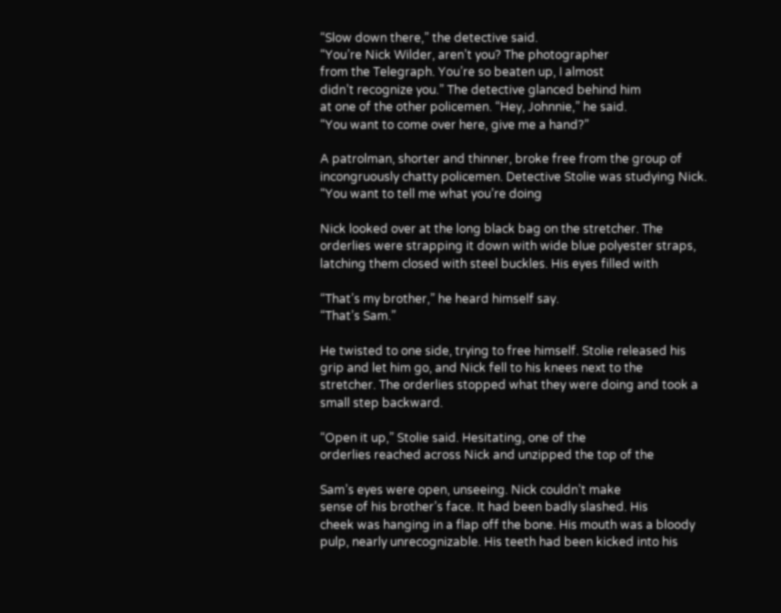“Slow down there,” the detective said.
“You’re Nick Wilder, aren’t you? The photographer
from the Telegraph. You’re so beaten up, I almost
didn’t recognize you.” The detective glanced behind him
at one of the other policemen. “Hey, Johnnie,” he said.
“You want to come over here, give me a hand?”

A patrolman, shorter and thinner, broke free from the group of
incongruously chatty policemen. Detective Stolie was studying Nick.
“You want to tell me what you’re doing

Nick looked over at the long black bag on the stretcher. The
orderlies were strapping it down with wide blue polyester straps,
latching them closed with steel buckles. His eyes filled with

“That’s my brother,” he heard himself say.
“That’s Sam.”

He twisted to one side, trying to free himself. Stolie released his
grip and let him go, and Nick fell to his knees next to the
stretcher. The orderlies stopped what they were doing and took a
small step backward.

“Open it up,” Stolie said. Hesitating, one of the
orderlies reached across Nick and unzipped the top of the

Sam’s eyes were open, unseeing. Nick couldn’t make
sense of his brother’s face. It had been badly slashed. His
cheek was hanging in a flap off the bone. His mouth was a bloody
pulp, nearly unrecognizable. His teeth had been kicked into his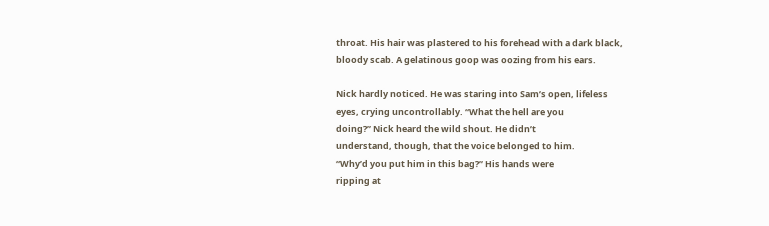throat. His hair was plastered to his forehead with a dark black,
bloody scab. A gelatinous goop was oozing from his ears.

Nick hardly noticed. He was staring into Sam’s open, lifeless
eyes, crying uncontrollably. “What the hell are you
doing?” Nick heard the wild shout. He didn’t
understand, though, that the voice belonged to him.
“Why’d you put him in this bag?” His hands were
ripping at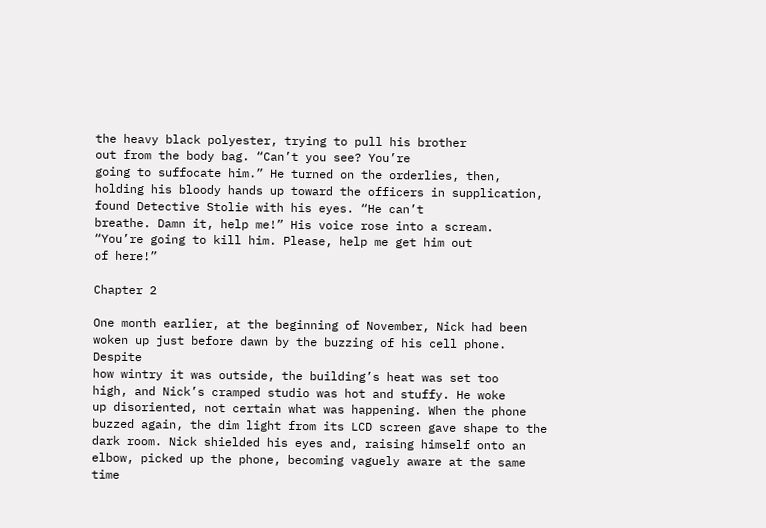the heavy black polyester, trying to pull his brother
out from the body bag. “Can’t you see? You’re
going to suffocate him.” He turned on the orderlies, then,
holding his bloody hands up toward the officers in supplication,
found Detective Stolie with his eyes. “He can’t
breathe. Damn it, help me!” His voice rose into a scream.
“You’re going to kill him. Please, help me get him out
of here!”

Chapter 2

One month earlier, at the beginning of November, Nick had been
woken up just before dawn by the buzzing of his cell phone. Despite
how wintry it was outside, the building’s heat was set too
high, and Nick’s cramped studio was hot and stuffy. He woke
up disoriented, not certain what was happening. When the phone
buzzed again, the dim light from its LCD screen gave shape to the
dark room. Nick shielded his eyes and, raising himself onto an
elbow, picked up the phone, becoming vaguely aware at the same time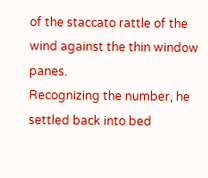of the staccato rattle of the wind against the thin window panes.
Recognizing the number, he settled back into bed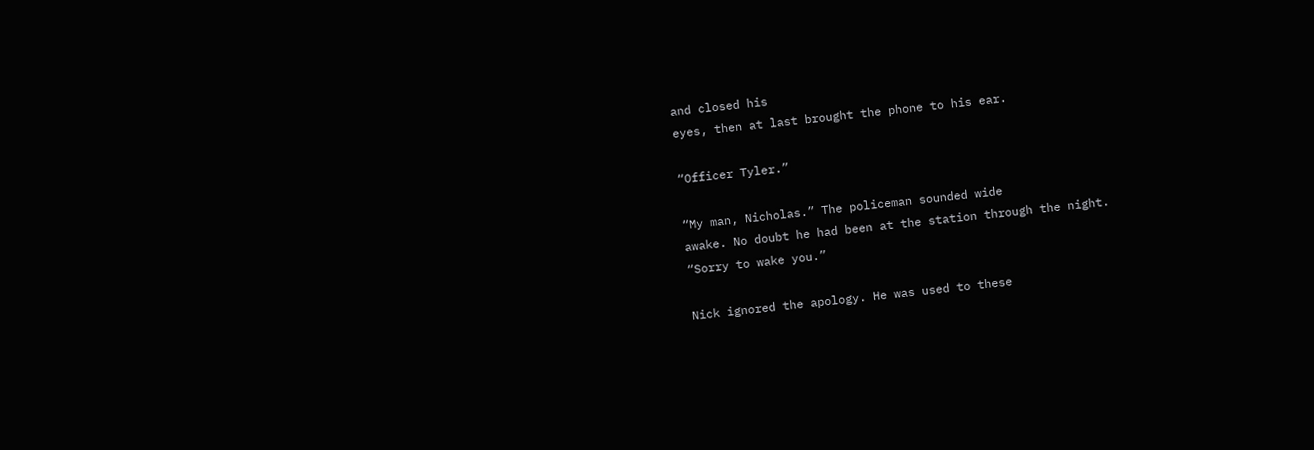and closed his
eyes, then at last brought the phone to his ear.

“Officer Tyler.”

“My man, Nicholas.” The policeman sounded wide
awake. No doubt he had been at the station through the night.
“Sorry to wake you.”

Nick ignored the apology. He was used to these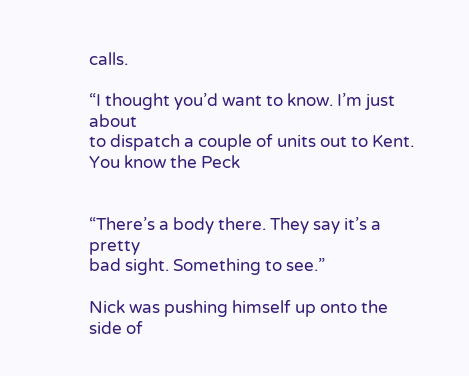calls.

“I thought you’d want to know. I’m just about
to dispatch a couple of units out to Kent. You know the Peck


“There’s a body there. They say it’s a pretty
bad sight. Something to see.”

Nick was pushing himself up onto the side of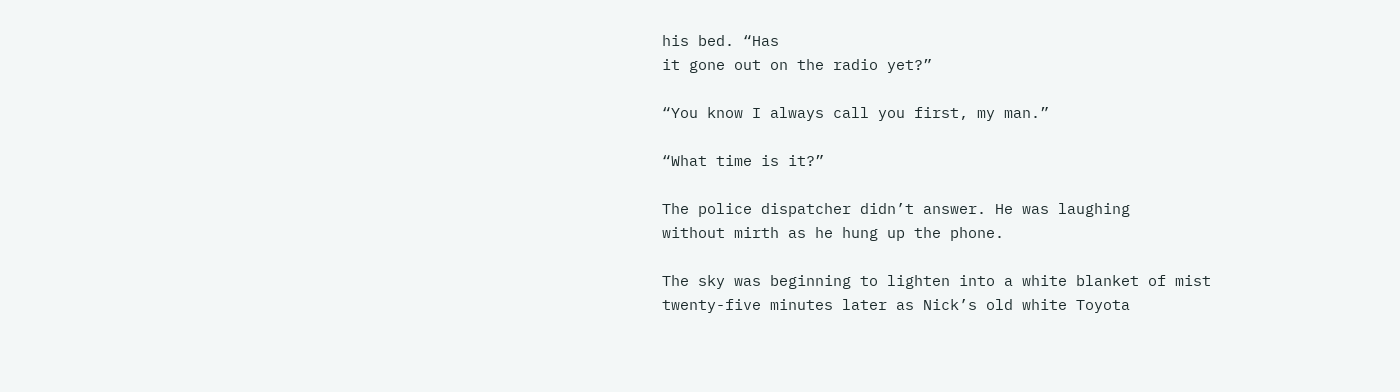his bed. “Has
it gone out on the radio yet?”

“You know I always call you first, my man.”

“What time is it?”

The police dispatcher didn’t answer. He was laughing
without mirth as he hung up the phone.

The sky was beginning to lighten into a white blanket of mist
twenty-five minutes later as Nick’s old white Toyota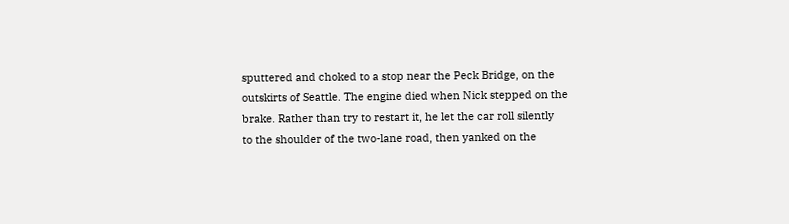sputtered and choked to a stop near the Peck Bridge, on the
outskirts of Seattle. The engine died when Nick stepped on the
brake. Rather than try to restart it, he let the car roll silently
to the shoulder of the two-lane road, then yanked on the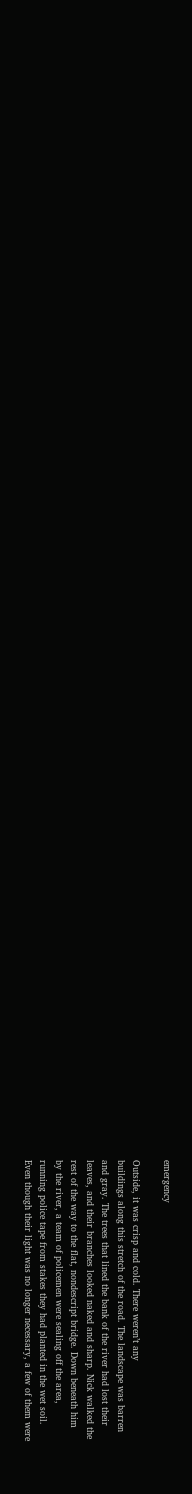emergency

Outside, it was crisp and cold. There weren’t any
buildings along this stretch of the road. The landscape was barren
and gray. The trees that lined the bank of the river had lost their
leaves, and their branches looked naked and sharp. Nick walked the
rest of the way to the flat, nondescript bridge. Down beneath him
by the river, a team of policemen were sealing off the area,
running police tape from stakes they had planted in the wet soil.
Even though their light was no longer necessary, a few of them were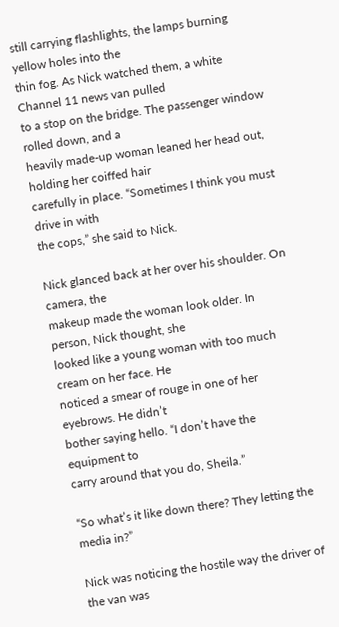still carrying flashlights, the lamps burning yellow holes into the
thin fog. As Nick watched them, a white Channel 11 news van pulled
to a stop on the bridge. The passenger window rolled down, and a
heavily made-up woman leaned her head out, holding her coiffed hair
carefully in place. “Sometimes I think you must drive in with
the cops,” she said to Nick.

Nick glanced back at her over his shoulder. On camera, the
makeup made the woman look older. In person, Nick thought, she
looked like a young woman with too much cream on her face. He
noticed a smear of rouge in one of her eyebrows. He didn’t
bother saying hello. “I don’t have the equipment to
carry around that you do, Sheila.”

“So what’s it like down there? They letting the
media in?”

Nick was noticing the hostile way the driver of the van was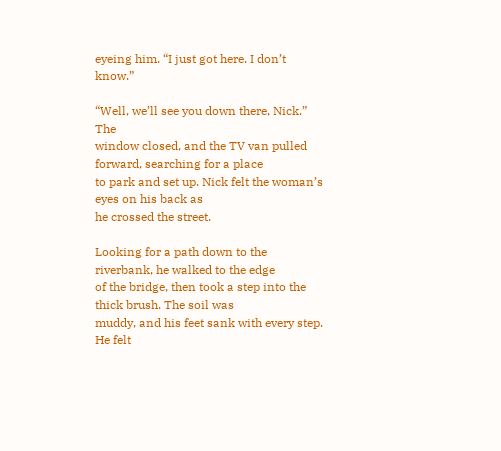eyeing him. “I just got here. I don’t know.”

“Well, we’ll see you down there, Nick.” The
window closed, and the TV van pulled forward, searching for a place
to park and set up. Nick felt the woman’s eyes on his back as
he crossed the street.

Looking for a path down to the riverbank, he walked to the edge
of the bridge, then took a step into the thick brush. The soil was
muddy, and his feet sank with every step. He felt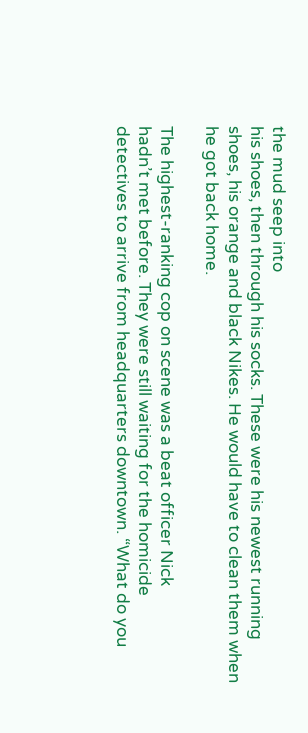the mud seep into
his shoes, then through his socks. These were his newest running
shoes, his orange and black Nikes. He would have to clean them when
he got back home.

The highest-ranking cop on scene was a beat officer Nick
hadn’t met before. They were still waiting for the homicide
detectives to arrive from headquarters downtown. “What do you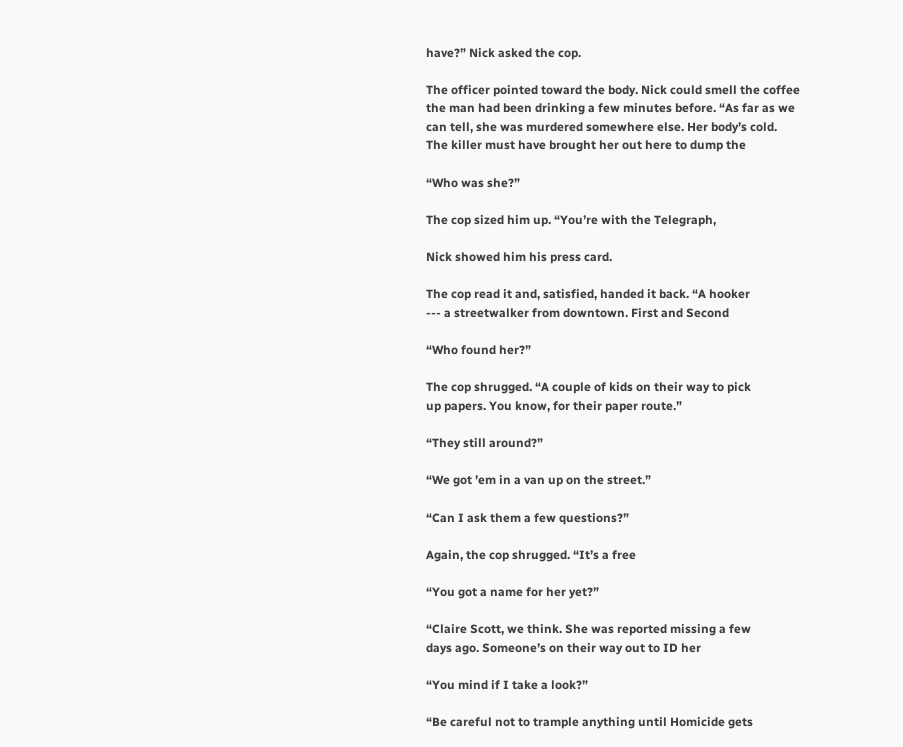have?” Nick asked the cop.

The officer pointed toward the body. Nick could smell the coffee
the man had been drinking a few minutes before. “As far as we
can tell, she was murdered somewhere else. Her body’s cold.
The killer must have brought her out here to dump the

“Who was she?”

The cop sized him up. “You’re with the Telegraph,

Nick showed him his press card.

The cop read it and, satisfied, handed it back. “A hooker
--- a streetwalker from downtown. First and Second

“Who found her?”

The cop shrugged. “A couple of kids on their way to pick
up papers. You know, for their paper route.”

“They still around?”

“We got ’em in a van up on the street.”

“Can I ask them a few questions?”

Again, the cop shrugged. “It’s a free

“You got a name for her yet?”

“Claire Scott, we think. She was reported missing a few
days ago. Someone’s on their way out to ID her

“You mind if I take a look?”

“Be careful not to trample anything until Homicide gets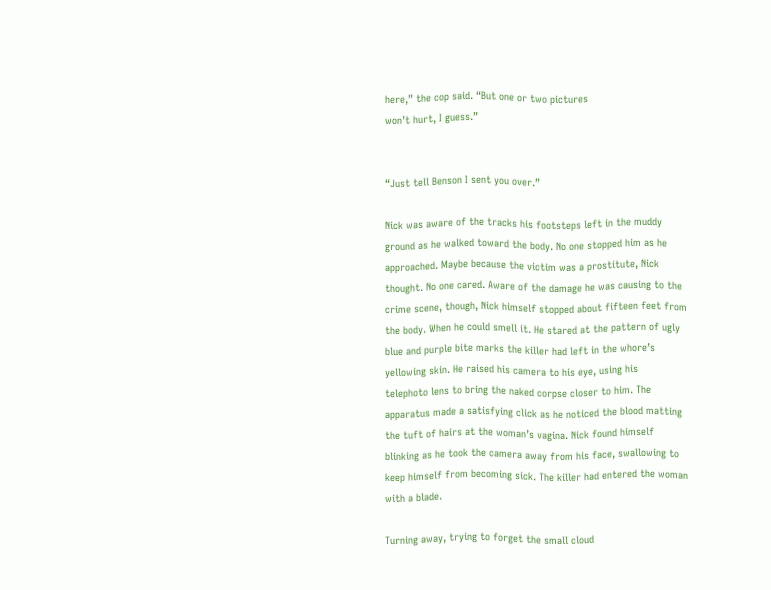here,” the cop said. “But one or two pictures
won’t hurt, I guess.”


“Just tell Benson I sent you over.”

Nick was aware of the tracks his footsteps left in the muddy
ground as he walked toward the body. No one stopped him as he
approached. Maybe because the victim was a prostitute, Nick
thought. No one cared. Aware of the damage he was causing to the
crime scene, though, Nick himself stopped about fifteen feet from
the body. When he could smell it. He stared at the pattern of ugly
blue and purple bite marks the killer had left in the whore’s
yellowing skin. He raised his camera to his eye, using his
telephoto lens to bring the naked corpse closer to him. The
apparatus made a satisfying click as he noticed the blood matting
the tuft of hairs at the woman’s vagina. Nick found himself
blinking as he took the camera away from his face, swallowing to
keep himself from becoming sick. The killer had entered the woman
with a blade.

Turning away, trying to forget the small cloud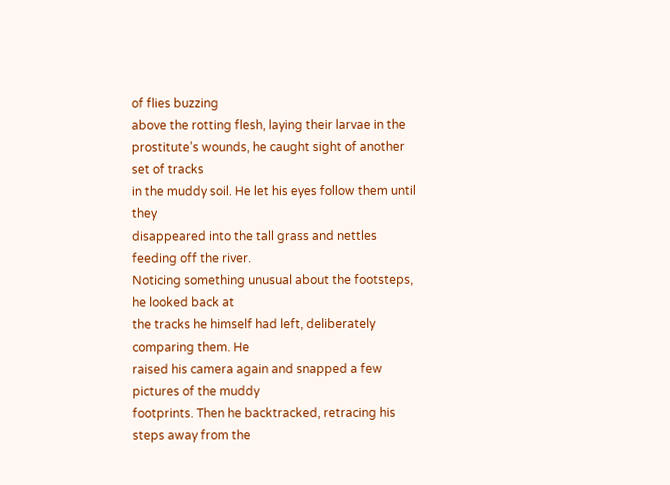of flies buzzing
above the rotting flesh, laying their larvae in the
prostitute’s wounds, he caught sight of another set of tracks
in the muddy soil. He let his eyes follow them until they
disappeared into the tall grass and nettles feeding off the river.
Noticing something unusual about the footsteps, he looked back at
the tracks he himself had left, deliberately comparing them. He
raised his camera again and snapped a few pictures of the muddy
footprints. Then he backtracked, retracing his steps away from the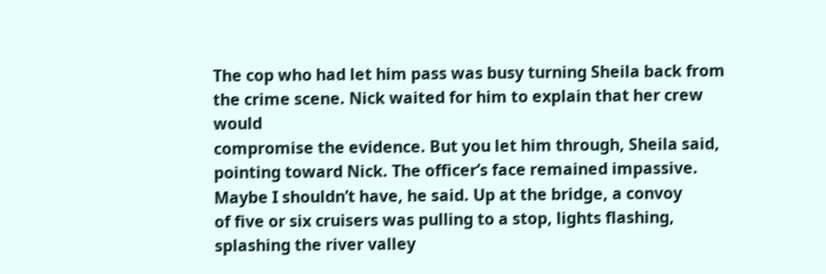The cop who had let him pass was busy turning Sheila back from
the crime scene. Nick waited for him to explain that her crew would
compromise the evidence. But you let him through, Sheila said,
pointing toward Nick. The officer’s face remained impassive.
Maybe I shouldn’t have, he said. Up at the bridge, a convoy
of five or six cruisers was pulling to a stop, lights flashing,
splashing the river valley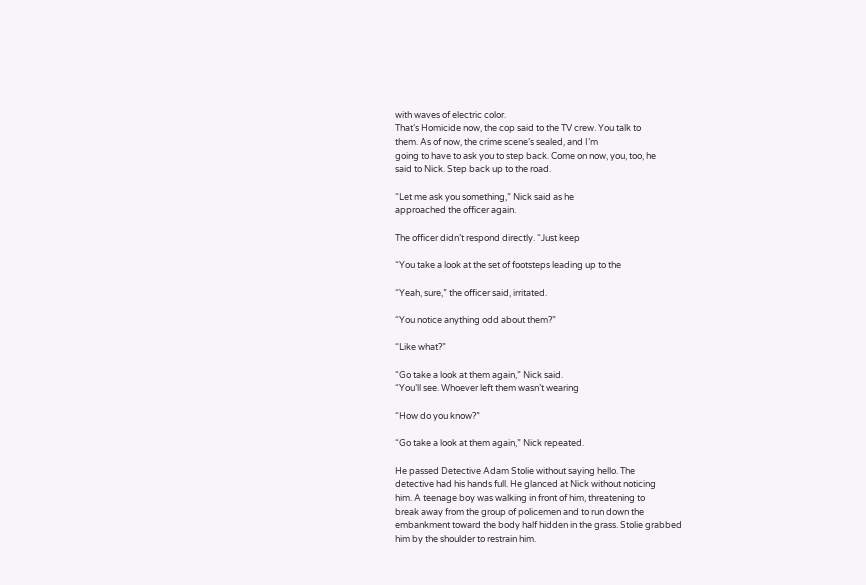with waves of electric color.
That’s Homicide now, the cop said to the TV crew. You talk to
them. As of now, the crime scene’s sealed, and I’m
going to have to ask you to step back. Come on now, you, too, he
said to Nick. Step back up to the road.

“Let me ask you something,” Nick said as he
approached the officer again.

The officer didn’t respond directly. “Just keep

“You take a look at the set of footsteps leading up to the

“Yeah, sure,” the officer said, irritated.

“You notice anything odd about them?”

“Like what?”

“Go take a look at them again,” Nick said.
“You’ll see. Whoever left them wasn’t wearing

“How do you know?”

“Go take a look at them again,” Nick repeated.

He passed Detective Adam Stolie without saying hello. The
detective had his hands full. He glanced at Nick without noticing
him. A teenage boy was walking in front of him, threatening to
break away from the group of policemen and to run down the
embankment toward the body half hidden in the grass. Stolie grabbed
him by the shoulder to restrain him.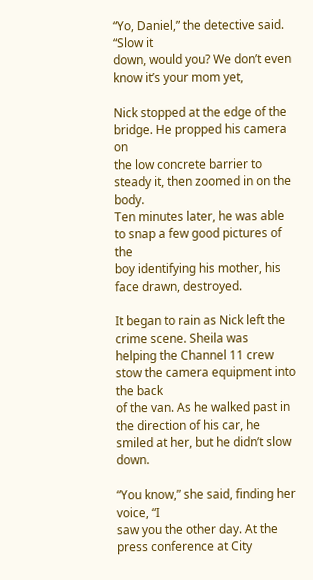“Yo, Daniel,” the detective said. “Slow it
down, would you? We don’t even know it’s your mom yet,

Nick stopped at the edge of the bridge. He propped his camera on
the low concrete barrier to steady it, then zoomed in on the body.
Ten minutes later, he was able to snap a few good pictures of the
boy identifying his mother, his face drawn, destroyed.

It began to rain as Nick left the crime scene. Sheila was
helping the Channel 11 crew stow the camera equipment into the back
of the van. As he walked past in the direction of his car, he
smiled at her, but he didn’t slow down.

“You know,” she said, finding her voice, “I
saw you the other day. At the press conference at City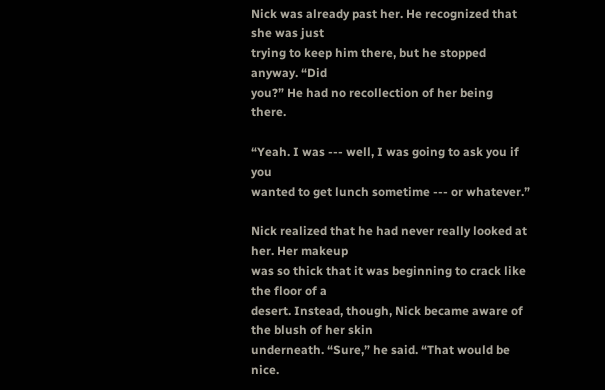Nick was already past her. He recognized that she was just
trying to keep him there, but he stopped anyway. “Did
you?” He had no recollection of her being there.

“Yeah. I was --- well, I was going to ask you if you
wanted to get lunch sometime --- or whatever.”

Nick realized that he had never really looked at her. Her makeup
was so thick that it was beginning to crack like the floor of a
desert. Instead, though, Nick became aware of the blush of her skin
underneath. “Sure,” he said. “That would be nice.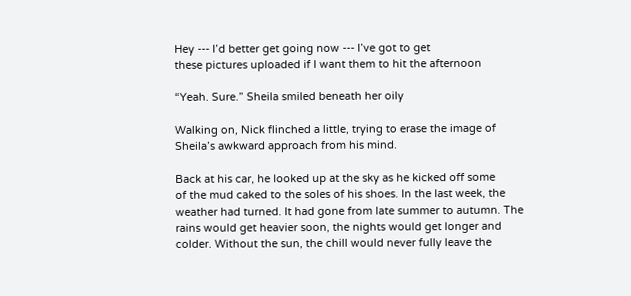Hey --- I’d better get going now --- I’ve got to get
these pictures uploaded if I want them to hit the afternoon

“Yeah. Sure.” Sheila smiled beneath her oily

Walking on, Nick flinched a little, trying to erase the image of
Sheila’s awkward approach from his mind.

Back at his car, he looked up at the sky as he kicked off some
of the mud caked to the soles of his shoes. In the last week, the
weather had turned. It had gone from late summer to autumn. The
rains would get heavier soon, the nights would get longer and
colder. Without the sun, the chill would never fully leave the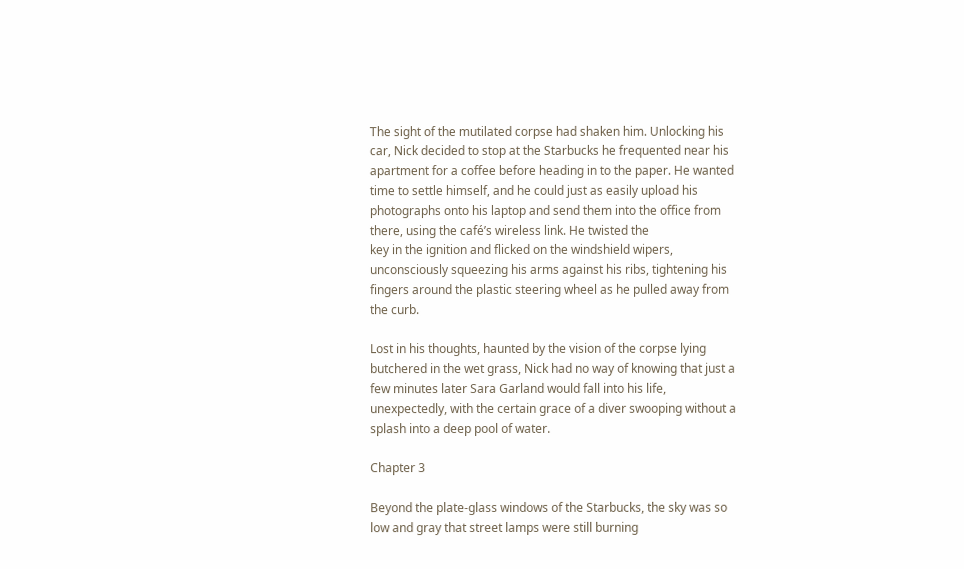The sight of the mutilated corpse had shaken him. Unlocking his
car, Nick decided to stop at the Starbucks he frequented near his
apartment for a coffee before heading in to the paper. He wanted
time to settle himself, and he could just as easily upload his
photographs onto his laptop and send them into the office from
there, using the café’s wireless link. He twisted the
key in the ignition and flicked on the windshield wipers,
unconsciously squeezing his arms against his ribs, tightening his
fingers around the plastic steering wheel as he pulled away from
the curb.

Lost in his thoughts, haunted by the vision of the corpse lying
butchered in the wet grass, Nick had no way of knowing that just a
few minutes later Sara Garland would fall into his life,
unexpectedly, with the certain grace of a diver swooping without a
splash into a deep pool of water.

Chapter 3

Beyond the plate-glass windows of the Starbucks, the sky was so
low and gray that street lamps were still burning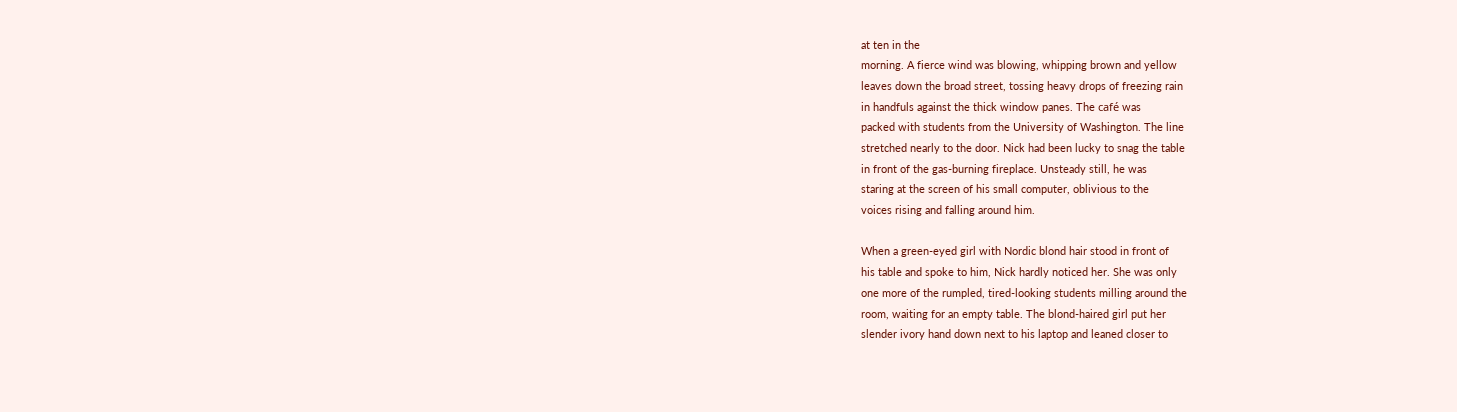at ten in the
morning. A fierce wind was blowing, whipping brown and yellow
leaves down the broad street, tossing heavy drops of freezing rain
in handfuls against the thick window panes. The café was
packed with students from the University of Washington. The line
stretched nearly to the door. Nick had been lucky to snag the table
in front of the gas-burning fireplace. Unsteady still, he was
staring at the screen of his small computer, oblivious to the
voices rising and falling around him.

When a green-eyed girl with Nordic blond hair stood in front of
his table and spoke to him, Nick hardly noticed her. She was only
one more of the rumpled, tired-looking students milling around the
room, waiting for an empty table. The blond-haired girl put her
slender ivory hand down next to his laptop and leaned closer to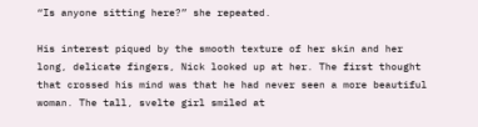“Is anyone sitting here?” she repeated.

His interest piqued by the smooth texture of her skin and her
long, delicate fingers, Nick looked up at her. The first thought
that crossed his mind was that he had never seen a more beautiful
woman. The tall, svelte girl smiled at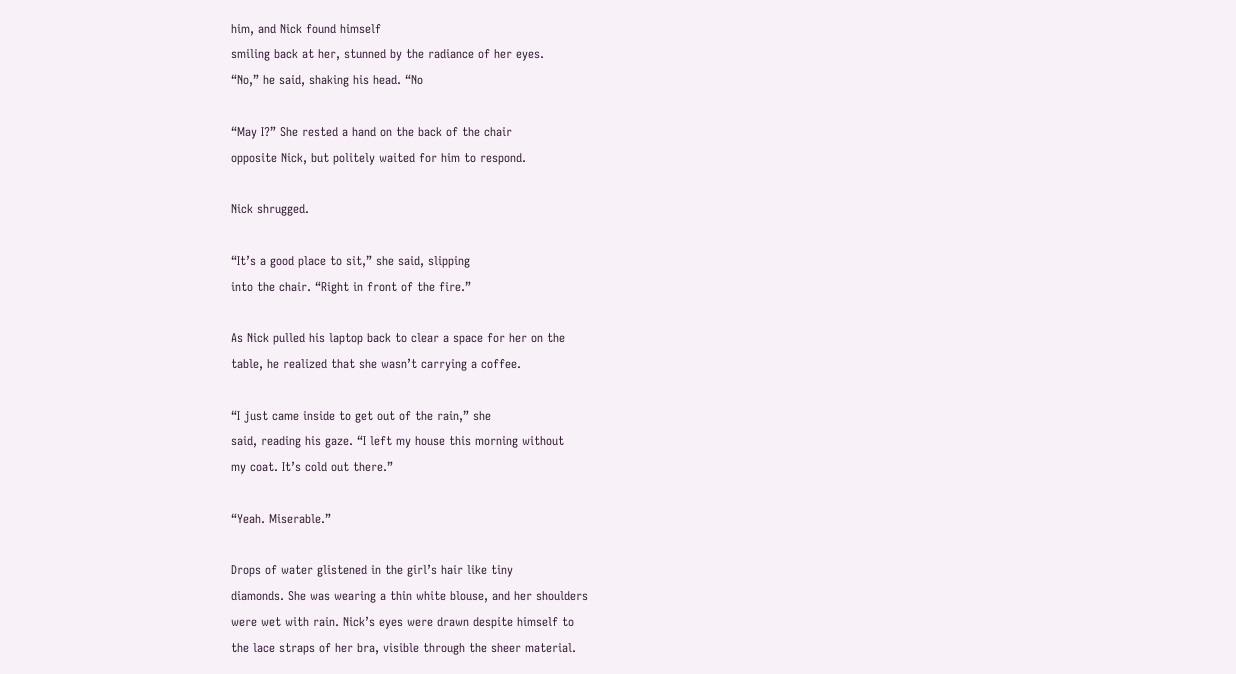him, and Nick found himself
smiling back at her, stunned by the radiance of her eyes.
“No,” he said, shaking his head. “No

“May I?” She rested a hand on the back of the chair
opposite Nick, but politely waited for him to respond.

Nick shrugged.

“It’s a good place to sit,” she said, slipping
into the chair. “Right in front of the fire.”

As Nick pulled his laptop back to clear a space for her on the
table, he realized that she wasn’t carrying a coffee.

“I just came inside to get out of the rain,” she
said, reading his gaze. “I left my house this morning without
my coat. It’s cold out there.”

“Yeah. Miserable.”

Drops of water glistened in the girl’s hair like tiny
diamonds. She was wearing a thin white blouse, and her shoulders
were wet with rain. Nick’s eyes were drawn despite himself to
the lace straps of her bra, visible through the sheer material.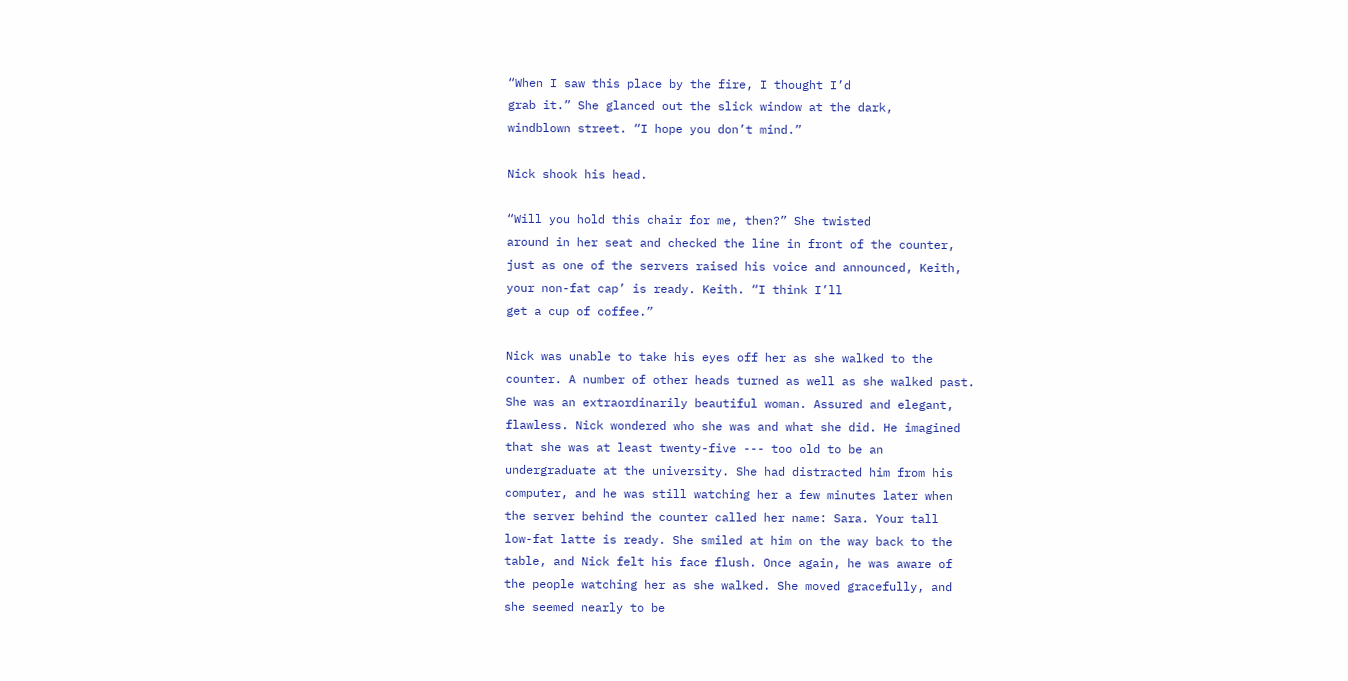“When I saw this place by the fire, I thought I’d
grab it.” She glanced out the slick window at the dark,
windblown street. “I hope you don’t mind.”

Nick shook his head.

“Will you hold this chair for me, then?” She twisted
around in her seat and checked the line in front of the counter,
just as one of the servers raised his voice and announced, Keith,
your non-fat cap’ is ready. Keith. “I think I’ll
get a cup of coffee.”

Nick was unable to take his eyes off her as she walked to the
counter. A number of other heads turned as well as she walked past.
She was an extraordinarily beautiful woman. Assured and elegant,
flawless. Nick wondered who she was and what she did. He imagined
that she was at least twenty-five --- too old to be an
undergraduate at the university. She had distracted him from his
computer, and he was still watching her a few minutes later when
the server behind the counter called her name: Sara. Your tall
low-fat latte is ready. She smiled at him on the way back to the
table, and Nick felt his face flush. Once again, he was aware of
the people watching her as she walked. She moved gracefully, and
she seemed nearly to be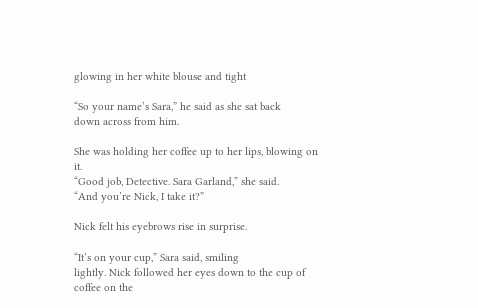glowing in her white blouse and tight

“So your name’s Sara,” he said as she sat back
down across from him.

She was holding her coffee up to her lips, blowing on it.
“Good job, Detective. Sara Garland,” she said.
“And you’re Nick, I take it?”

Nick felt his eyebrows rise in surprise.

“It’s on your cup,” Sara said, smiling
lightly. Nick followed her eyes down to the cup of coffee on the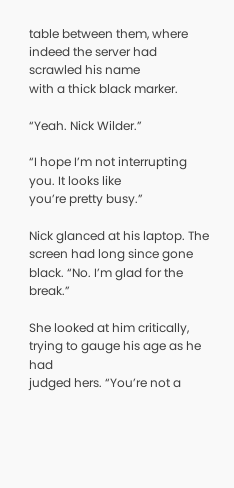table between them, where indeed the server had scrawled his name
with a thick black marker.

“Yeah. Nick Wilder.”

“I hope I’m not interrupting you. It looks like
you’re pretty busy.”

Nick glanced at his laptop. The screen had long since gone
black. “No. I’m glad for the break.”

She looked at him critically, trying to gauge his age as he had
judged hers. “You’re not a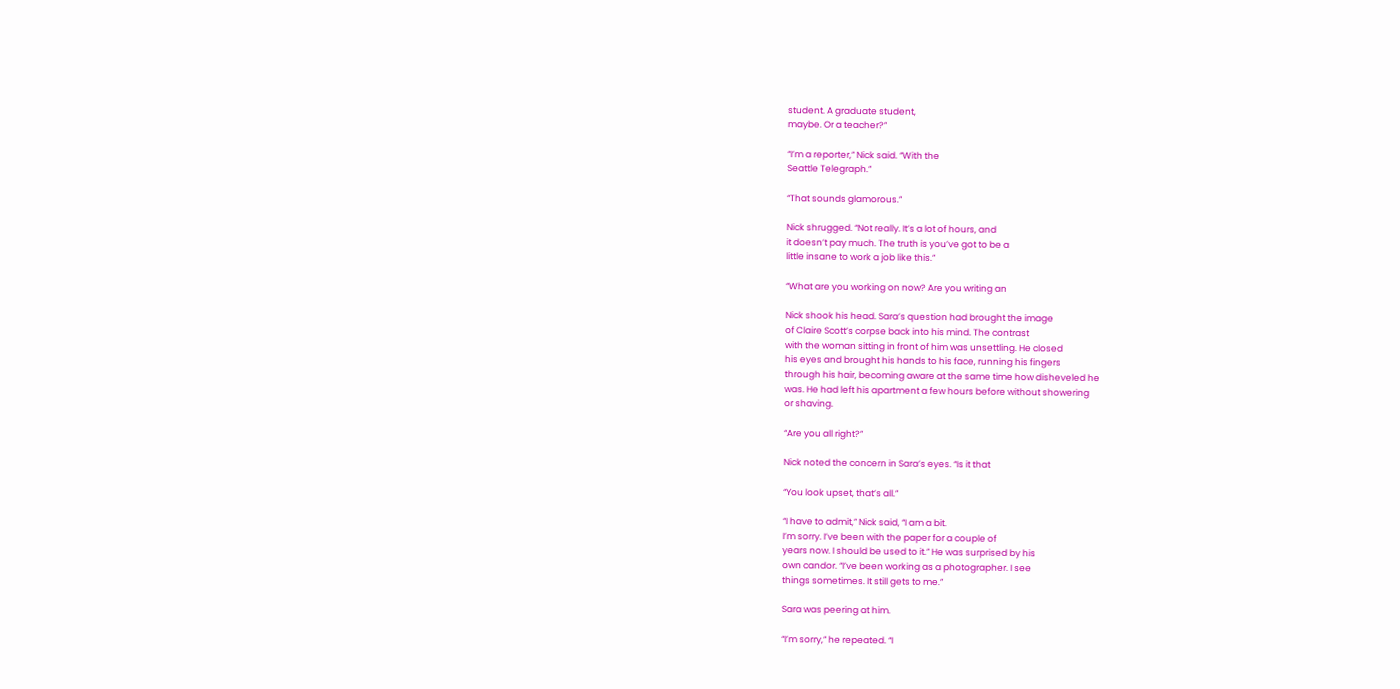student. A graduate student,
maybe. Or a teacher?”

“I’m a reporter,” Nick said. “With the
Seattle Telegraph.”

“That sounds glamorous.”

Nick shrugged. “Not really. It’s a lot of hours, and
it doesn’t pay much. The truth is you’ve got to be a
little insane to work a job like this.”

“What are you working on now? Are you writing an

Nick shook his head. Sara’s question had brought the image
of Claire Scott’s corpse back into his mind. The contrast
with the woman sitting in front of him was unsettling. He closed
his eyes and brought his hands to his face, running his fingers
through his hair, becoming aware at the same time how disheveled he
was. He had left his apartment a few hours before without showering
or shaving.

“Are you all right?”

Nick noted the concern in Sara’s eyes. “Is it that

“You look upset, that’s all.”

“I have to admit,” Nick said, “I am a bit.
I’m sorry. I’ve been with the paper for a couple of
years now. I should be used to it.” He was surprised by his
own candor. “I’ve been working as a photographer. I see
things sometimes. It still gets to me.”

Sara was peering at him.

“I’m sorry,” he repeated. “I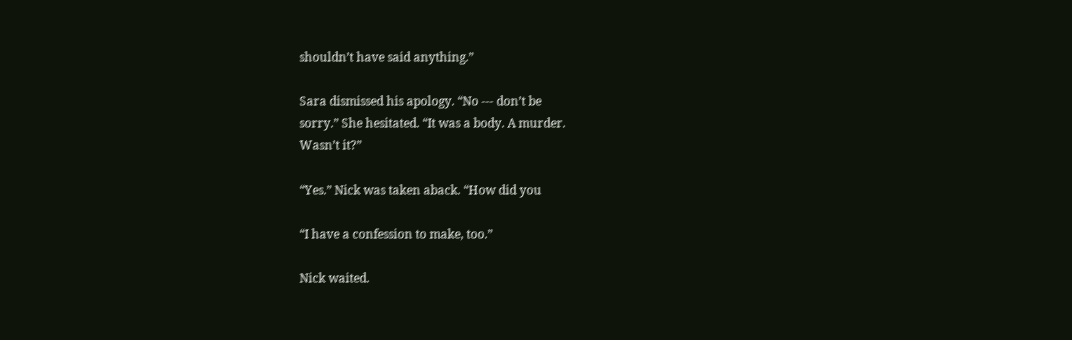shouldn’t have said anything.”

Sara dismissed his apology. “No --- don’t be
sorry.” She hesitated. “It was a body. A murder.
Wasn’t it?”

“Yes.” Nick was taken aback. “How did you

“I have a confession to make, too.”

Nick waited.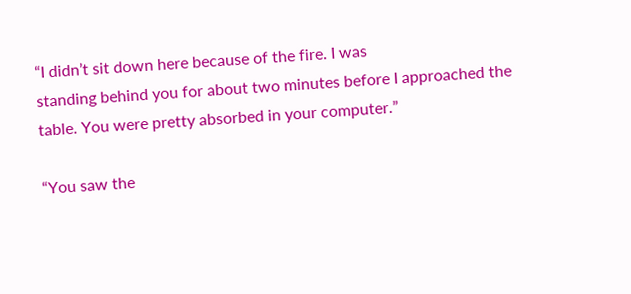“I didn’t sit down here because of the fire. I was
standing behind you for about two minutes before I approached the
table. You were pretty absorbed in your computer.”

“You saw the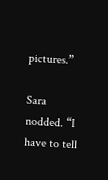pictures.”

Sara nodded. “I have to tell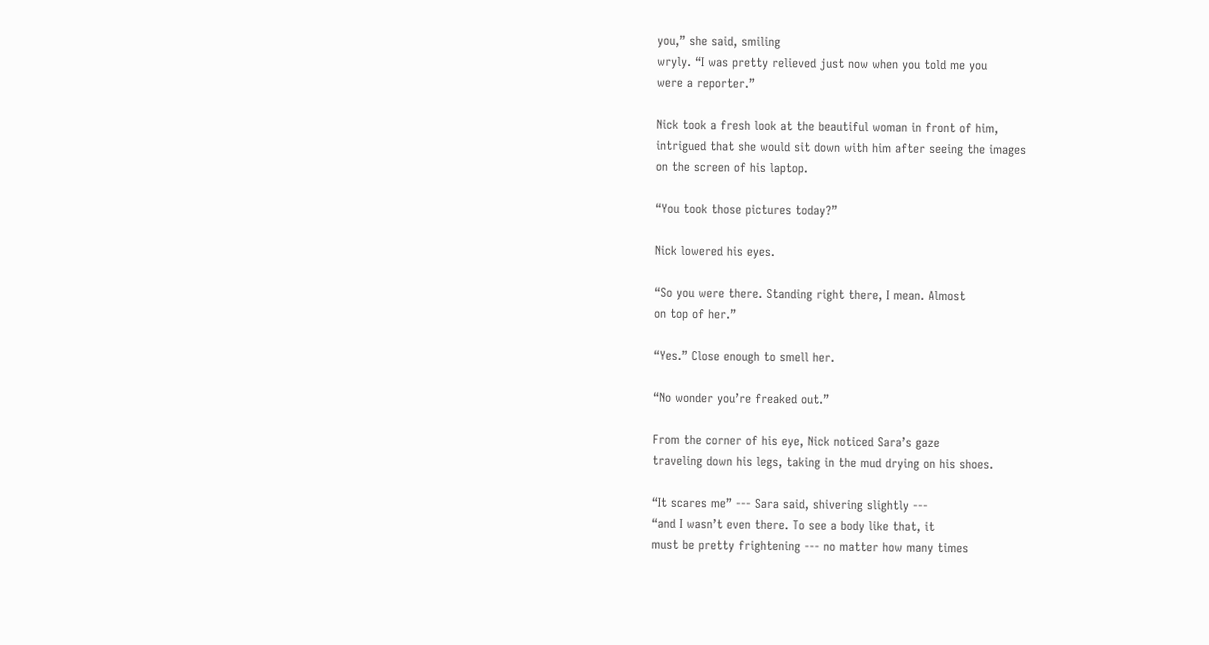you,” she said, smiling
wryly. “I was pretty relieved just now when you told me you
were a reporter.”

Nick took a fresh look at the beautiful woman in front of him,
intrigued that she would sit down with him after seeing the images
on the screen of his laptop.

“You took those pictures today?”

Nick lowered his eyes.

“So you were there. Standing right there, I mean. Almost
on top of her.”

“Yes.” Close enough to smell her.

“No wonder you’re freaked out.”

From the corner of his eye, Nick noticed Sara’s gaze
traveling down his legs, taking in the mud drying on his shoes.

“It scares me” --- Sara said, shivering slightly ---
“and I wasn’t even there. To see a body like that, it
must be pretty frightening --- no matter how many times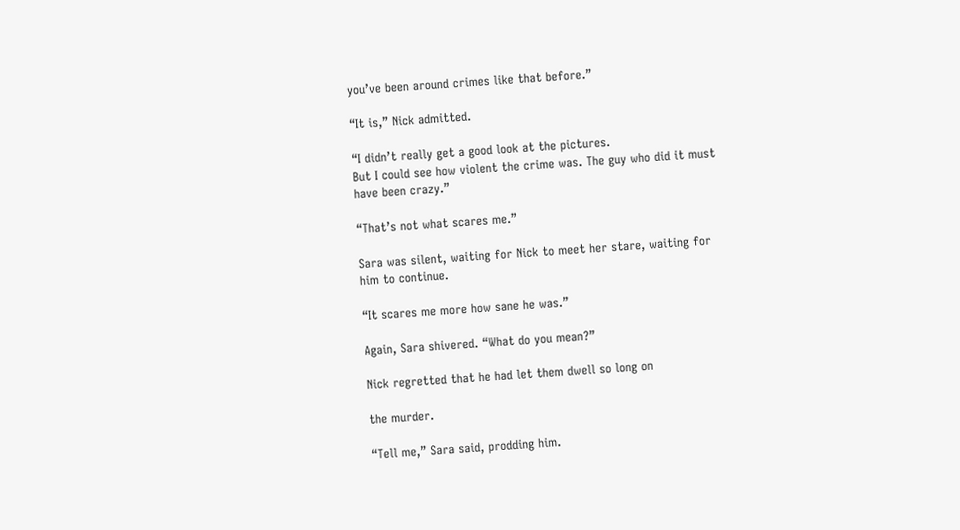you’ve been around crimes like that before.”

“It is,” Nick admitted.

“I didn’t really get a good look at the pictures.
But I could see how violent the crime was. The guy who did it must
have been crazy.”

“That’s not what scares me.”

Sara was silent, waiting for Nick to meet her stare, waiting for
him to continue.

“It scares me more how sane he was.”

Again, Sara shivered. “What do you mean?”

Nick regretted that he had let them dwell so long on

the murder.

“Tell me,” Sara said, prodding him.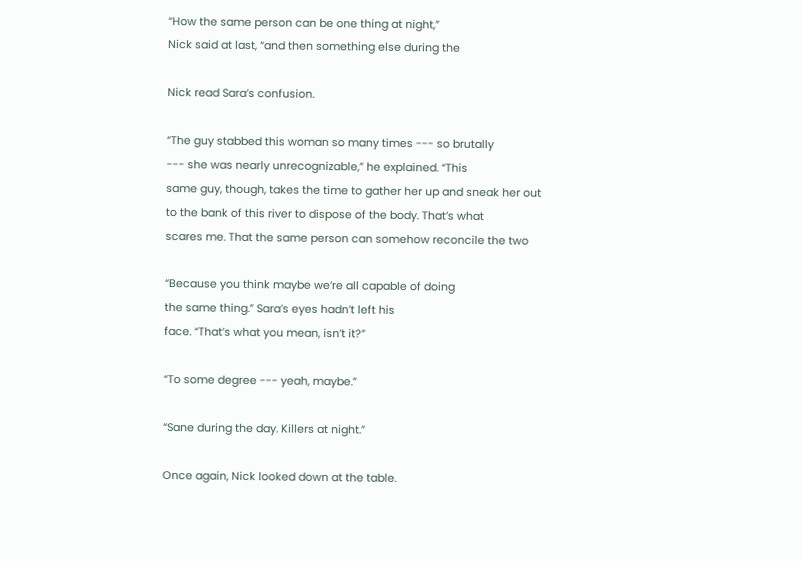“How the same person can be one thing at night,”
Nick said at last, “and then something else during the

Nick read Sara’s confusion.

“The guy stabbed this woman so many times --- so brutally
--- she was nearly unrecognizable,” he explained. “This
same guy, though, takes the time to gather her up and sneak her out
to the bank of this river to dispose of the body. That’s what
scares me. That the same person can somehow reconcile the two

“Because you think maybe we’re all capable of doing
the same thing.” Sara’s eyes hadn’t left his
face. “That’s what you mean, isn’t it?”

“To some degree --- yeah, maybe.”

“Sane during the day. Killers at night.”

Once again, Nick looked down at the table.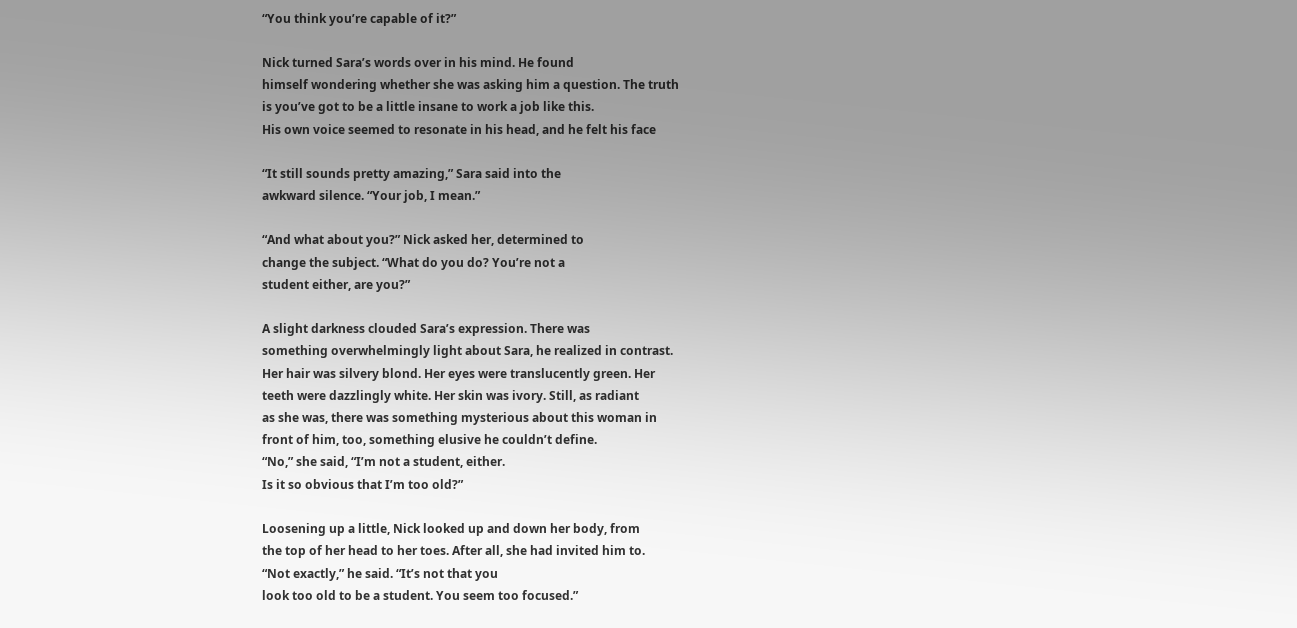“You think you’re capable of it?”

Nick turned Sara’s words over in his mind. He found
himself wondering whether she was asking him a question. The truth
is you’ve got to be a little insane to work a job like this.
His own voice seemed to resonate in his head, and he felt his face

“It still sounds pretty amazing,” Sara said into the
awkward silence. “Your job, I mean.”

“And what about you?” Nick asked her, determined to
change the subject. “What do you do? You’re not a
student either, are you?”

A slight darkness clouded Sara’s expression. There was
something overwhelmingly light about Sara, he realized in contrast.
Her hair was silvery blond. Her eyes were translucently green. Her
teeth were dazzlingly white. Her skin was ivory. Still, as radiant
as she was, there was something mysterious about this woman in
front of him, too, something elusive he couldn’t define.
“No,” she said, “I’m not a student, either.
Is it so obvious that I’m too old?”

Loosening up a little, Nick looked up and down her body, from
the top of her head to her toes. After all, she had invited him to.
“Not exactly,” he said. “It’s not that you
look too old to be a student. You seem too focused.”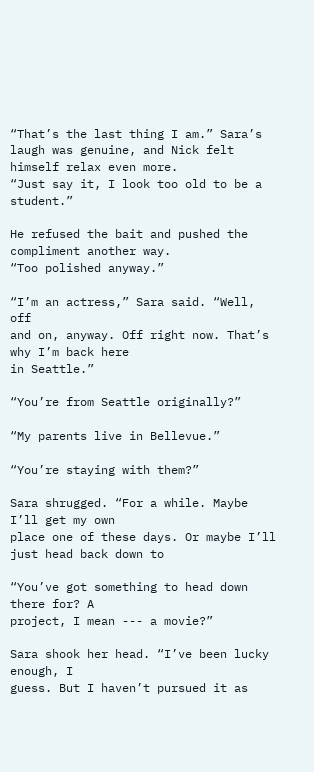“That’s the last thing I am.” Sara’s
laugh was genuine, and Nick felt himself relax even more.
“Just say it, I look too old to be a student.”

He refused the bait and pushed the compliment another way.
“Too polished anyway.”

“I’m an actress,” Sara said. “Well, off
and on, anyway. Off right now. That’s why I’m back here
in Seattle.”

“You’re from Seattle originally?”

“My parents live in Bellevue.”

“You’re staying with them?”

Sara shrugged. “For a while. Maybe I’ll get my own
place one of these days. Or maybe I’ll just head back down to

“You’ve got something to head down there for? A
project, I mean --- a movie?”

Sara shook her head. “I’ve been lucky enough, I
guess. But I haven’t pursued it as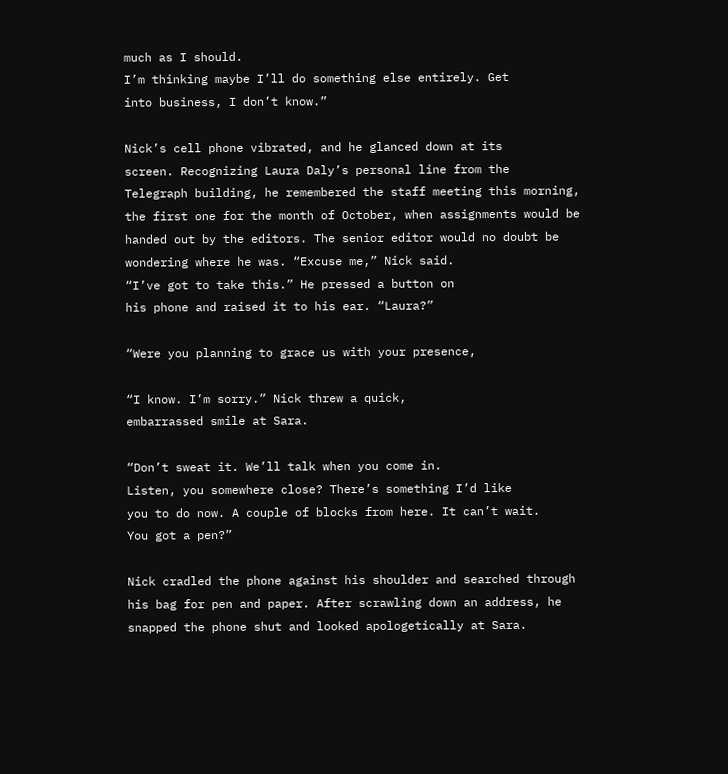much as I should.
I’m thinking maybe I’ll do something else entirely. Get
into business, I don’t know.”

Nick’s cell phone vibrated, and he glanced down at its
screen. Recognizing Laura Daly’s personal line from the
Telegraph building, he remembered the staff meeting this morning,
the first one for the month of October, when assignments would be
handed out by the editors. The senior editor would no doubt be
wondering where he was. “Excuse me,” Nick said.
“I’ve got to take this.” He pressed a button on
his phone and raised it to his ear. “Laura?”

“Were you planning to grace us with your presence,

“I know. I’m sorry.” Nick threw a quick,
embarrassed smile at Sara.

“Don’t sweat it. We’ll talk when you come in.
Listen, you somewhere close? There’s something I’d like
you to do now. A couple of blocks from here. It can’t wait.
You got a pen?”

Nick cradled the phone against his shoulder and searched through
his bag for pen and paper. After scrawling down an address, he
snapped the phone shut and looked apologetically at Sara.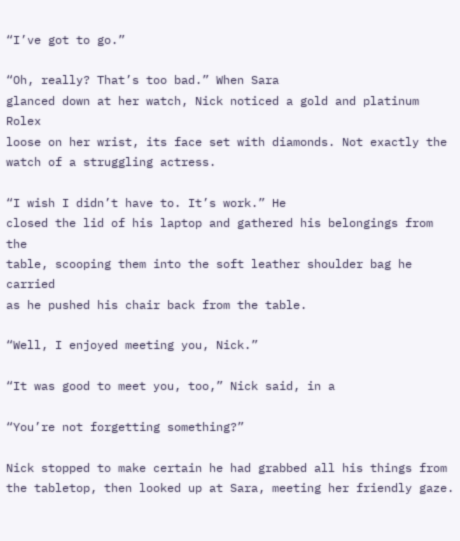“I’ve got to go.”

“Oh, really? That’s too bad.” When Sara
glanced down at her watch, Nick noticed a gold and platinum Rolex
loose on her wrist, its face set with diamonds. Not exactly the
watch of a struggling actress.

“I wish I didn’t have to. It’s work.” He
closed the lid of his laptop and gathered his belongings from the
table, scooping them into the soft leather shoulder bag he carried
as he pushed his chair back from the table.

“Well, I enjoyed meeting you, Nick.”

“It was good to meet you, too,” Nick said, in a

“You’re not forgetting something?”

Nick stopped to make certain he had grabbed all his things from
the tabletop, then looked up at Sara, meeting her friendly gaze.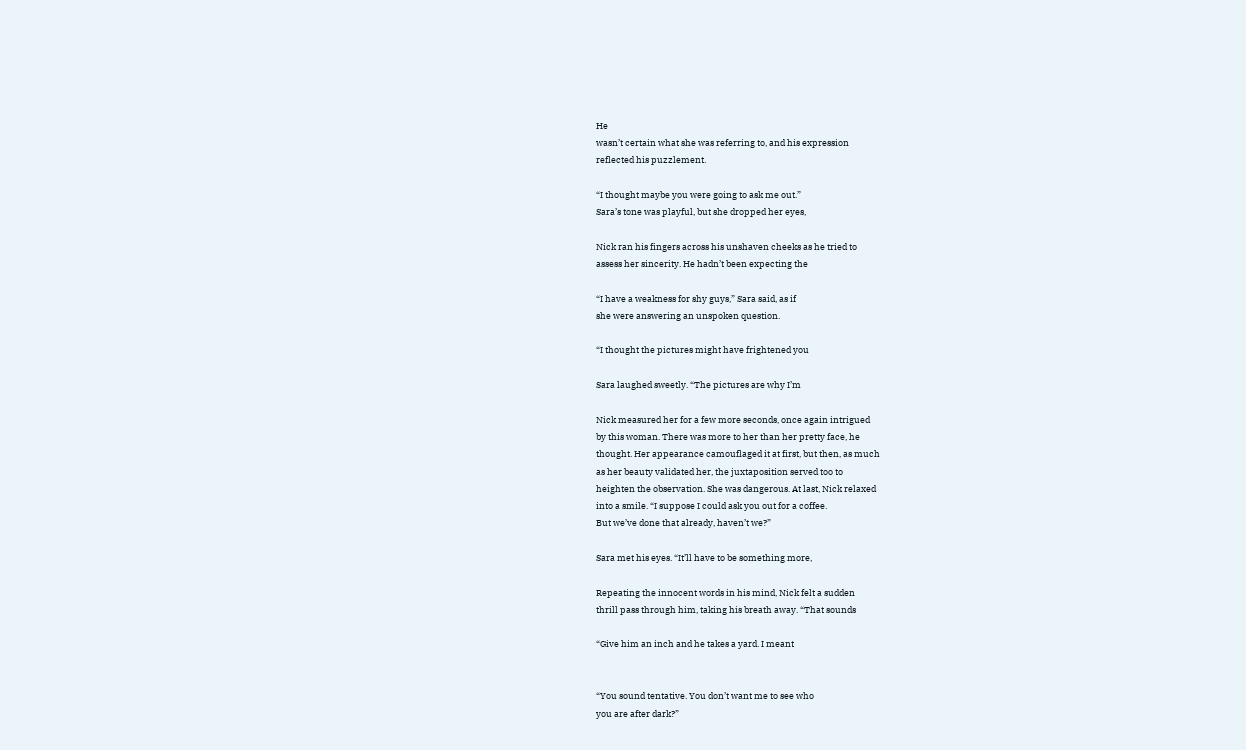He
wasn’t certain what she was referring to, and his expression
reflected his puzzlement.

“I thought maybe you were going to ask me out.”
Sara’s tone was playful, but she dropped her eyes,

Nick ran his fingers across his unshaven cheeks as he tried to
assess her sincerity. He hadn’t been expecting the

“I have a weakness for shy guys,” Sara said, as if
she were answering an unspoken question.

“I thought the pictures might have frightened you

Sara laughed sweetly. “The pictures are why I’m

Nick measured her for a few more seconds, once again intrigued
by this woman. There was more to her than her pretty face, he
thought. Her appearance camouflaged it at first, but then, as much
as her beauty validated her, the juxtaposition served too to
heighten the observation. She was dangerous. At last, Nick relaxed
into a smile. “I suppose I could ask you out for a coffee.
But we’ve done that already, haven’t we?”

Sara met his eyes. “It’ll have to be something more,

Repeating the innocent words in his mind, Nick felt a sudden
thrill pass through him, taking his breath away. “That sounds

“Give him an inch and he takes a yard. I meant


“You sound tentative. You don’t want me to see who
you are after dark?”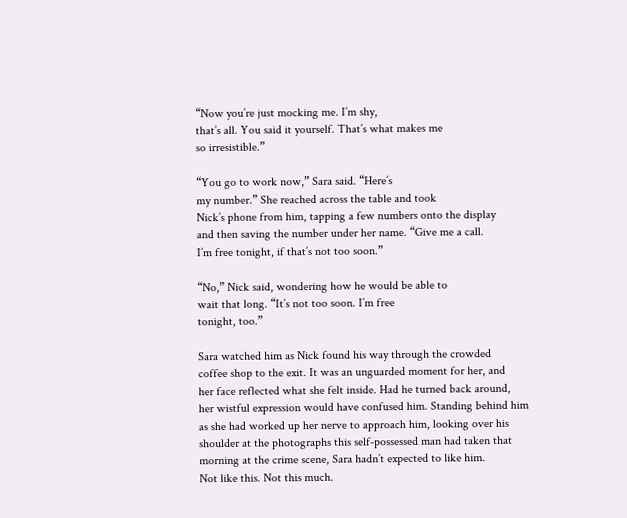“Now you’re just mocking me. I’m shy,
that’s all. You said it yourself. That’s what makes me
so irresistible.”

“You go to work now,” Sara said. “Here’s
my number.” She reached across the table and took
Nick’s phone from him, tapping a few numbers onto the display
and then saving the number under her name. “Give me a call.
I’m free tonight, if that’s not too soon.”

“No,” Nick said, wondering how he would be able to
wait that long. “It’s not too soon. I’m free
tonight, too.”

Sara watched him as Nick found his way through the crowded
coffee shop to the exit. It was an unguarded moment for her, and
her face reflected what she felt inside. Had he turned back around,
her wistful expression would have confused him. Standing behind him
as she had worked up her nerve to approach him, looking over his
shoulder at the photographs this self-possessed man had taken that
morning at the crime scene, Sara hadn’t expected to like him.
Not like this. Not this much.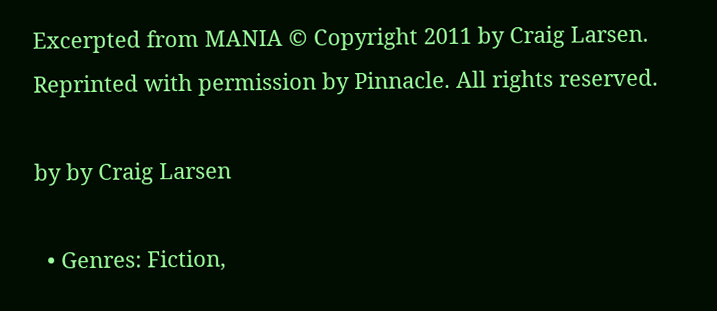Excerpted from MANIA © Copyright 2011 by Craig Larsen.
Reprinted with permission by Pinnacle. All rights reserved.

by by Craig Larsen

  • Genres: Fiction,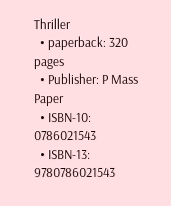Thriller
  • paperback: 320 pages
  • Publisher: P Mass Paper
  • ISBN-10: 0786021543
  • ISBN-13: 9780786021543